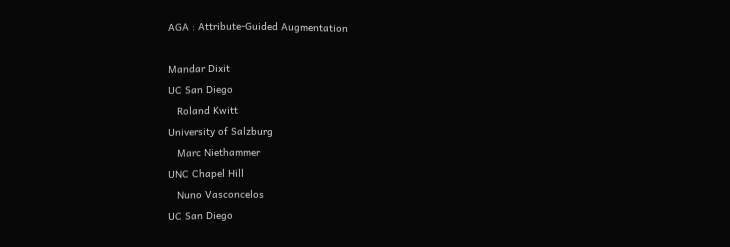AGA : Attribute-Guided Augmentation

Mandar Dixit
UC San Diego
   Roland Kwitt
University of Salzburg
   Marc Niethammer
UNC Chapel Hill
   Nuno Vasconcelos
UC San Diego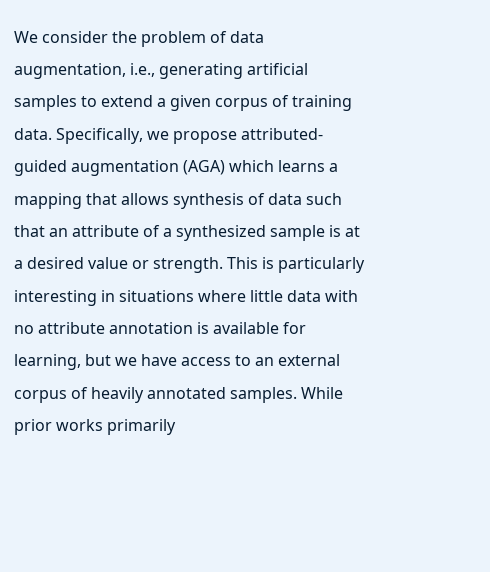We consider the problem of data augmentation, i.e., generating artificial samples to extend a given corpus of training data. Specifically, we propose attributed-guided augmentation (AGA) which learns a mapping that allows synthesis of data such that an attribute of a synthesized sample is at a desired value or strength. This is particularly interesting in situations where little data with no attribute annotation is available for learning, but we have access to an external corpus of heavily annotated samples. While prior works primarily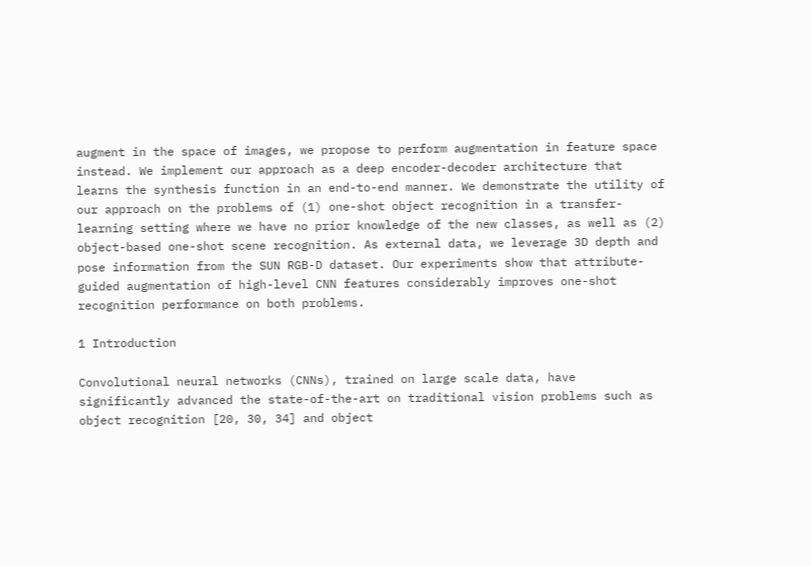augment in the space of images, we propose to perform augmentation in feature space instead. We implement our approach as a deep encoder-decoder architecture that learns the synthesis function in an end-to-end manner. We demonstrate the utility of our approach on the problems of (1) one-shot object recognition in a transfer-learning setting where we have no prior knowledge of the new classes, as well as (2) object-based one-shot scene recognition. As external data, we leverage 3D depth and pose information from the SUN RGB-D dataset. Our experiments show that attribute-guided augmentation of high-level CNN features considerably improves one-shot recognition performance on both problems.

1 Introduction

Convolutional neural networks (CNNs), trained on large scale data, have significantly advanced the state-of-the-art on traditional vision problems such as object recognition [20, 30, 34] and object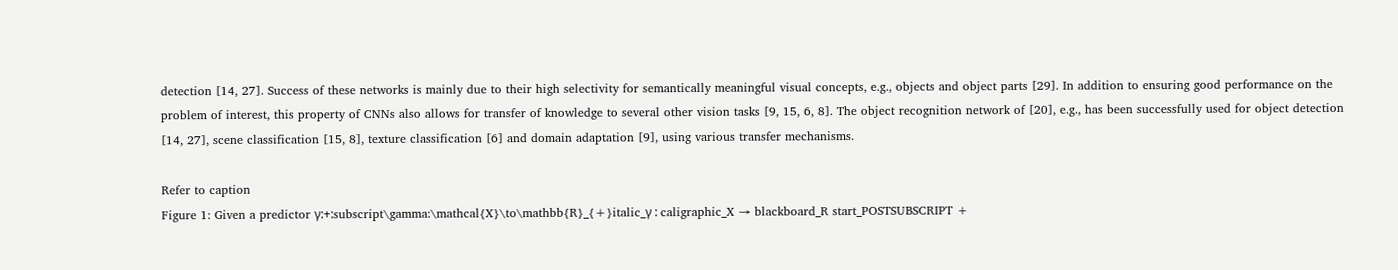detection [14, 27]. Success of these networks is mainly due to their high selectivity for semantically meaningful visual concepts, e.g., objects and object parts [29]. In addition to ensuring good performance on the problem of interest, this property of CNNs also allows for transfer of knowledge to several other vision tasks [9, 15, 6, 8]. The object recognition network of [20], e.g., has been successfully used for object detection [14, 27], scene classification [15, 8], texture classification [6] and domain adaptation [9], using various transfer mechanisms.

Refer to caption
Figure 1: Given a predictor γ:+:subscript\gamma:\mathcal{X}\to\mathbb{R}_{+}italic_γ : caligraphic_X → blackboard_R start_POSTSUBSCRIPT +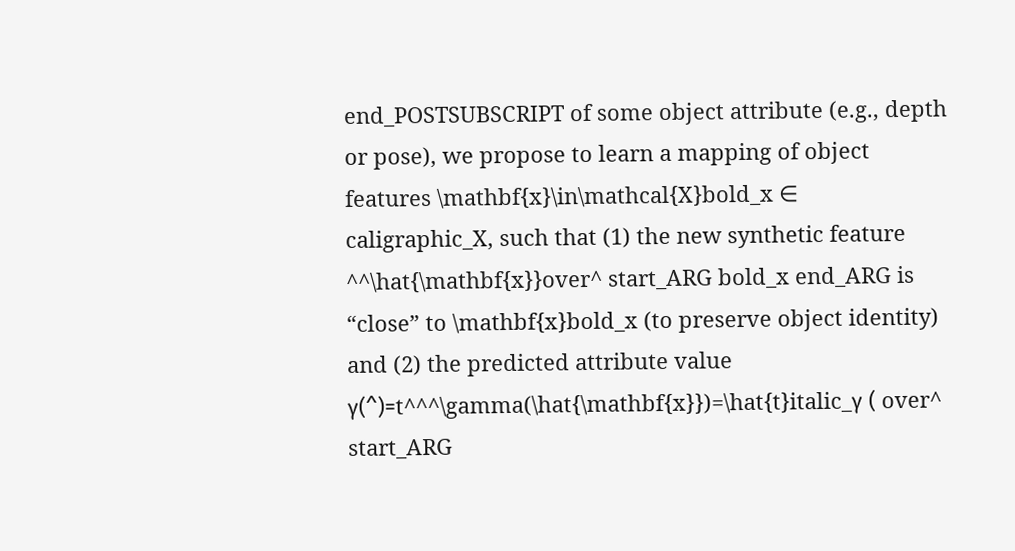end_POSTSUBSCRIPT of some object attribute (e.g., depth or pose), we propose to learn a mapping of object features \mathbf{x}\in\mathcal{X}bold_x ∈ caligraphic_X, such that (1) the new synthetic feature ^^\hat{\mathbf{x}}over^ start_ARG bold_x end_ARG is “close” to \mathbf{x}bold_x (to preserve object identity) and (2) the predicted attribute value γ(^)=t^^^\gamma(\hat{\mathbf{x}})=\hat{t}italic_γ ( over^ start_ARG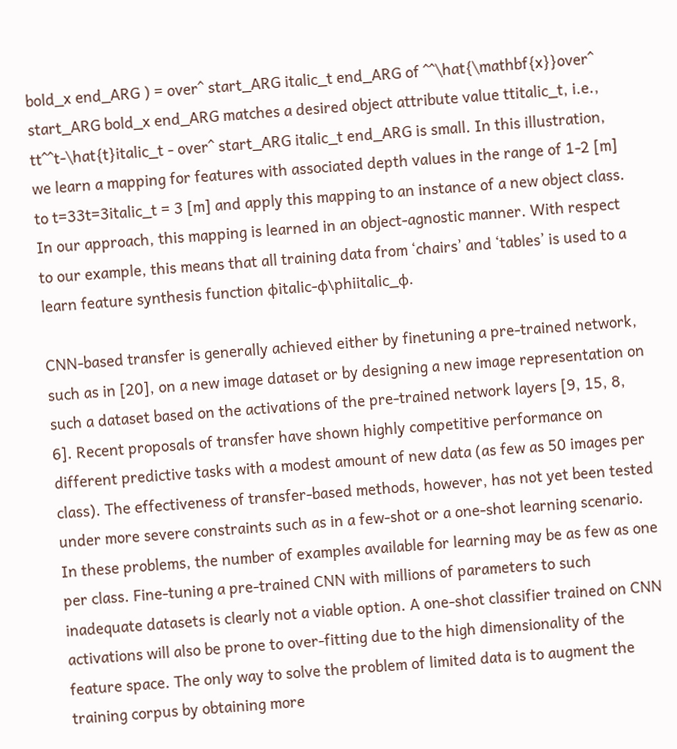bold_x end_ARG ) = over^ start_ARG italic_t end_ARG of ^^\hat{\mathbf{x}}over^ start_ARG bold_x end_ARG matches a desired object attribute value ttitalic_t, i.e., tt^^t-\hat{t}italic_t - over^ start_ARG italic_t end_ARG is small. In this illustration, we learn a mapping for features with associated depth values in the range of 1-2 [m] to t=33t=3italic_t = 3 [m] and apply this mapping to an instance of a new object class. In our approach, this mapping is learned in an object-agnostic manner. With respect to our example, this means that all training data from ‘chairs’ and ‘tables’ is used to a learn feature synthesis function ϕitalic-ϕ\phiitalic_ϕ.

CNN-based transfer is generally achieved either by finetuning a pre-trained network, such as in [20], on a new image dataset or by designing a new image representation on such a dataset based on the activations of the pre-trained network layers [9, 15, 8, 6]. Recent proposals of transfer have shown highly competitive performance on different predictive tasks with a modest amount of new data (as few as 50 images per class). The effectiveness of transfer-based methods, however, has not yet been tested under more severe constraints such as in a few-shot or a one-shot learning scenario. In these problems, the number of examples available for learning may be as few as one per class. Fine-tuning a pre-trained CNN with millions of parameters to such inadequate datasets is clearly not a viable option. A one-shot classifier trained on CNN activations will also be prone to over-fitting due to the high dimensionality of the feature space. The only way to solve the problem of limited data is to augment the training corpus by obtaining more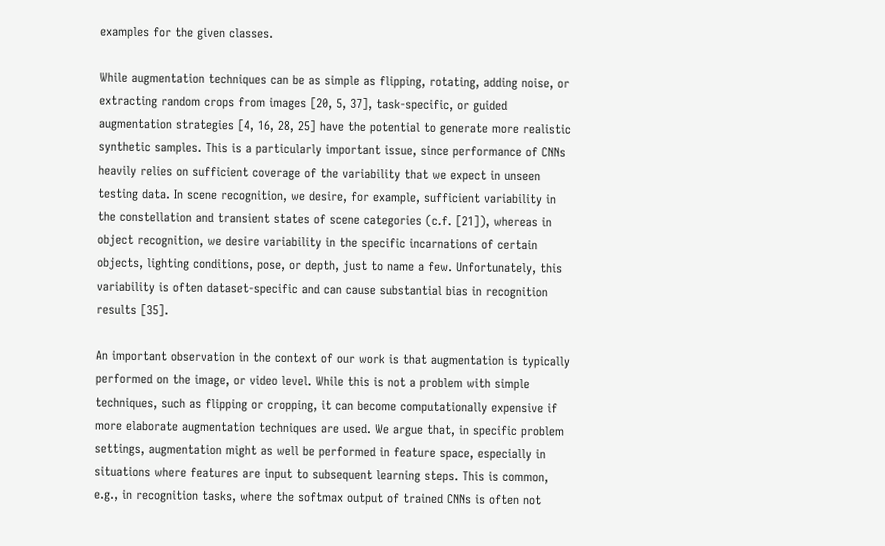examples for the given classes.

While augmentation techniques can be as simple as flipping, rotating, adding noise, or extracting random crops from images [20, 5, 37], task-specific, or guided augmentation strategies [4, 16, 28, 25] have the potential to generate more realistic synthetic samples. This is a particularly important issue, since performance of CNNs heavily relies on sufficient coverage of the variability that we expect in unseen testing data. In scene recognition, we desire, for example, sufficient variability in the constellation and transient states of scene categories (c.f. [21]), whereas in object recognition, we desire variability in the specific incarnations of certain objects, lighting conditions, pose, or depth, just to name a few. Unfortunately, this variability is often dataset-specific and can cause substantial bias in recognition results [35].

An important observation in the context of our work is that augmentation is typically performed on the image, or video level. While this is not a problem with simple techniques, such as flipping or cropping, it can become computationally expensive if more elaborate augmentation techniques are used. We argue that, in specific problem settings, augmentation might as well be performed in feature space, especially in situations where features are input to subsequent learning steps. This is common, e.g., in recognition tasks, where the softmax output of trained CNNs is often not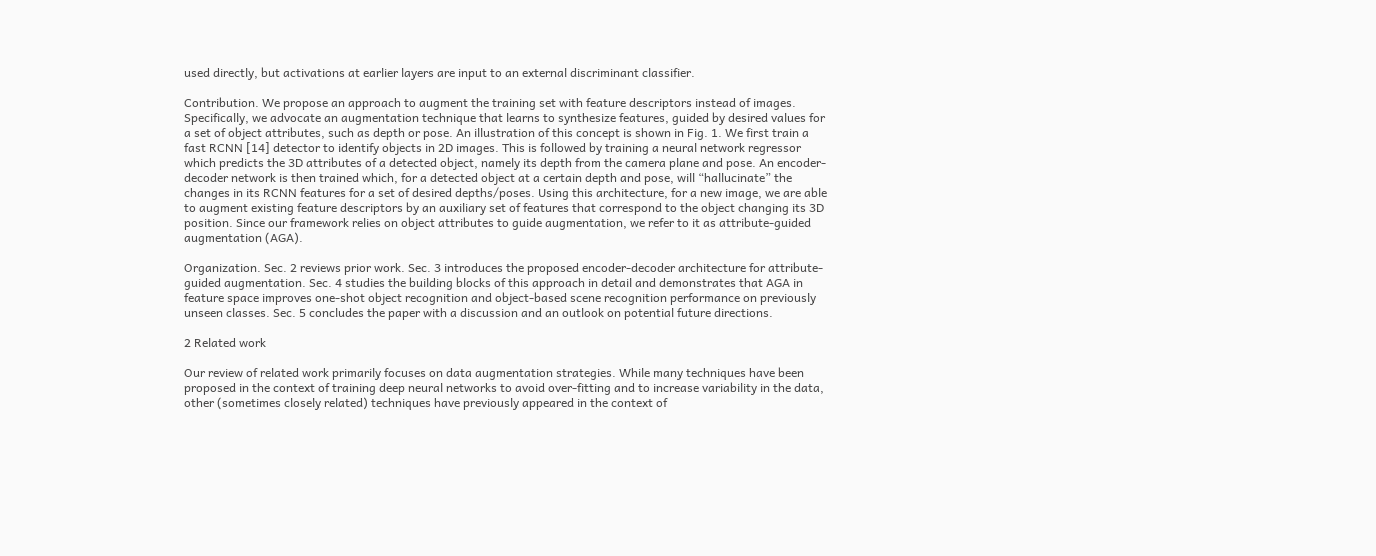used directly, but activations at earlier layers are input to an external discriminant classifier.

Contribution. We propose an approach to augment the training set with feature descriptors instead of images. Specifically, we advocate an augmentation technique that learns to synthesize features, guided by desired values for a set of object attributes, such as depth or pose. An illustration of this concept is shown in Fig. 1. We first train a fast RCNN [14] detector to identify objects in 2D images. This is followed by training a neural network regressor which predicts the 3D attributes of a detected object, namely its depth from the camera plane and pose. An encoder-decoder network is then trained which, for a detected object at a certain depth and pose, will “hallucinate” the changes in its RCNN features for a set of desired depths/poses. Using this architecture, for a new image, we are able to augment existing feature descriptors by an auxiliary set of features that correspond to the object changing its 3D position. Since our framework relies on object attributes to guide augmentation, we refer to it as attribute-guided augmentation (AGA).

Organization. Sec. 2 reviews prior work. Sec. 3 introduces the proposed encoder-decoder architecture for attribute-guided augmentation. Sec. 4 studies the building blocks of this approach in detail and demonstrates that AGA in feature space improves one-shot object recognition and object-based scene recognition performance on previously unseen classes. Sec. 5 concludes the paper with a discussion and an outlook on potential future directions.

2 Related work

Our review of related work primarily focuses on data augmentation strategies. While many techniques have been proposed in the context of training deep neural networks to avoid over-fitting and to increase variability in the data, other (sometimes closely related) techniques have previously appeared in the context of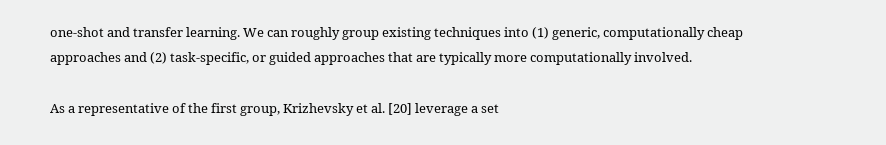one-shot and transfer learning. We can roughly group existing techniques into (1) generic, computationally cheap approaches and (2) task-specific, or guided approaches that are typically more computationally involved.

As a representative of the first group, Krizhevsky et al. [20] leverage a set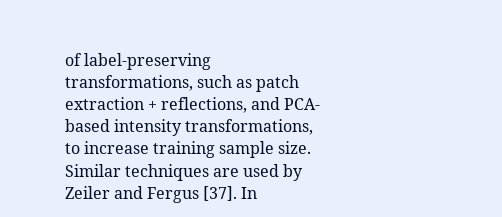of label-preserving transformations, such as patch extraction + reflections, and PCA-based intensity transformations, to increase training sample size. Similar techniques are used by Zeiler and Fergus [37]. In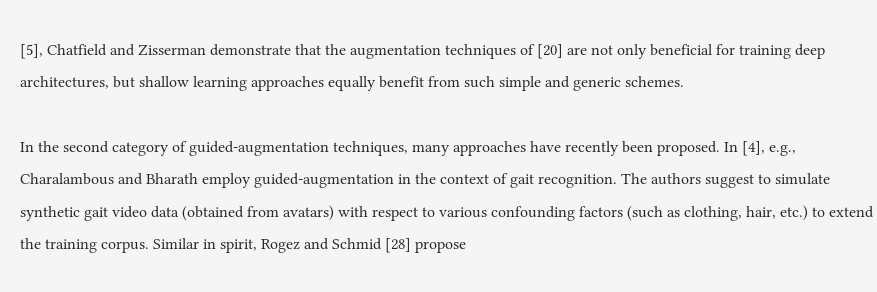[5], Chatfield and Zisserman demonstrate that the augmentation techniques of [20] are not only beneficial for training deep architectures, but shallow learning approaches equally benefit from such simple and generic schemes.

In the second category of guided-augmentation techniques, many approaches have recently been proposed. In [4], e.g., Charalambous and Bharath employ guided-augmentation in the context of gait recognition. The authors suggest to simulate synthetic gait video data (obtained from avatars) with respect to various confounding factors (such as clothing, hair, etc.) to extend the training corpus. Similar in spirit, Rogez and Schmid [28] propose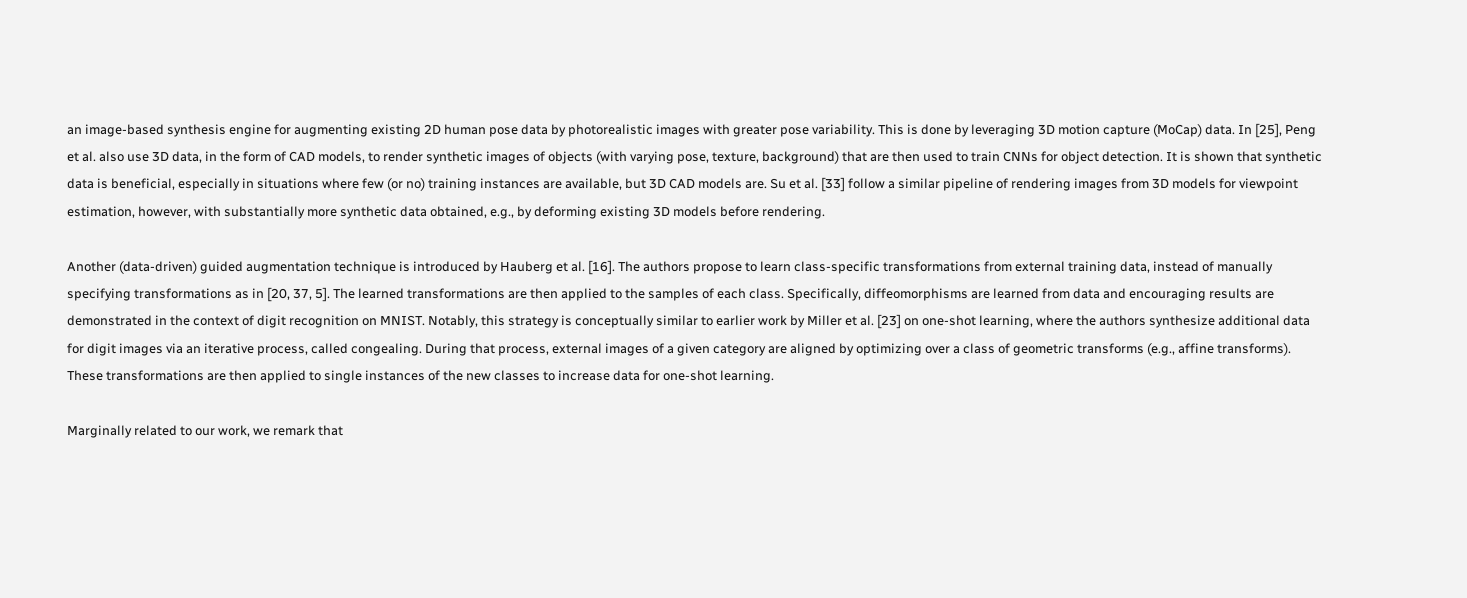an image-based synthesis engine for augmenting existing 2D human pose data by photorealistic images with greater pose variability. This is done by leveraging 3D motion capture (MoCap) data. In [25], Peng et al. also use 3D data, in the form of CAD models, to render synthetic images of objects (with varying pose, texture, background) that are then used to train CNNs for object detection. It is shown that synthetic data is beneficial, especially in situations where few (or no) training instances are available, but 3D CAD models are. Su et al. [33] follow a similar pipeline of rendering images from 3D models for viewpoint estimation, however, with substantially more synthetic data obtained, e.g., by deforming existing 3D models before rendering.

Another (data-driven) guided augmentation technique is introduced by Hauberg et al. [16]. The authors propose to learn class-specific transformations from external training data, instead of manually specifying transformations as in [20, 37, 5]. The learned transformations are then applied to the samples of each class. Specifically, diffeomorphisms are learned from data and encouraging results are demonstrated in the context of digit recognition on MNIST. Notably, this strategy is conceptually similar to earlier work by Miller et al. [23] on one-shot learning, where the authors synthesize additional data for digit images via an iterative process, called congealing. During that process, external images of a given category are aligned by optimizing over a class of geometric transforms (e.g., affine transforms). These transformations are then applied to single instances of the new classes to increase data for one-shot learning.

Marginally related to our work, we remark that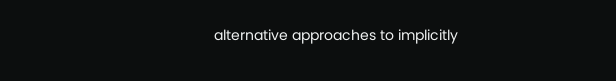alternative approaches to implicitly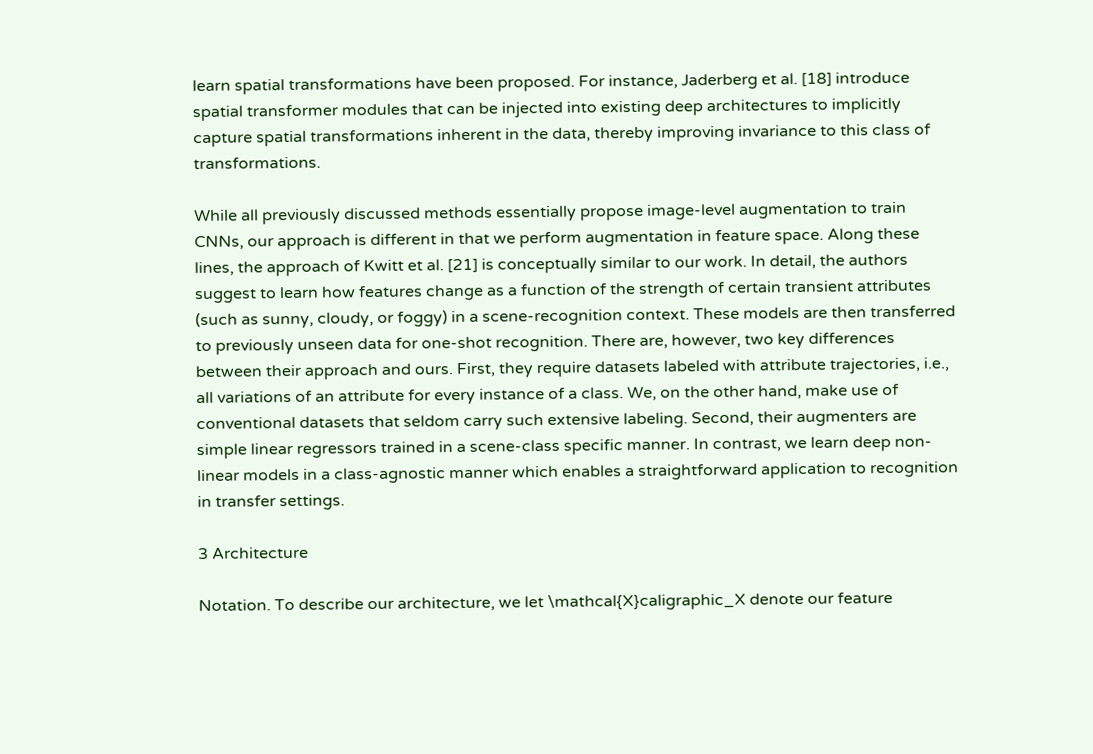learn spatial transformations have been proposed. For instance, Jaderberg et al. [18] introduce spatial transformer modules that can be injected into existing deep architectures to implicitly capture spatial transformations inherent in the data, thereby improving invariance to this class of transformations.

While all previously discussed methods essentially propose image-level augmentation to train CNNs, our approach is different in that we perform augmentation in feature space. Along these lines, the approach of Kwitt et al. [21] is conceptually similar to our work. In detail, the authors suggest to learn how features change as a function of the strength of certain transient attributes (such as sunny, cloudy, or foggy) in a scene-recognition context. These models are then transferred to previously unseen data for one-shot recognition. There are, however, two key differences between their approach and ours. First, they require datasets labeled with attribute trajectories, i.e., all variations of an attribute for every instance of a class. We, on the other hand, make use of conventional datasets that seldom carry such extensive labeling. Second, their augmenters are simple linear regressors trained in a scene-class specific manner. In contrast, we learn deep non-linear models in a class-agnostic manner which enables a straightforward application to recognition in transfer settings.

3 Architecture

Notation. To describe our architecture, we let \mathcal{X}caligraphic_X denote our feature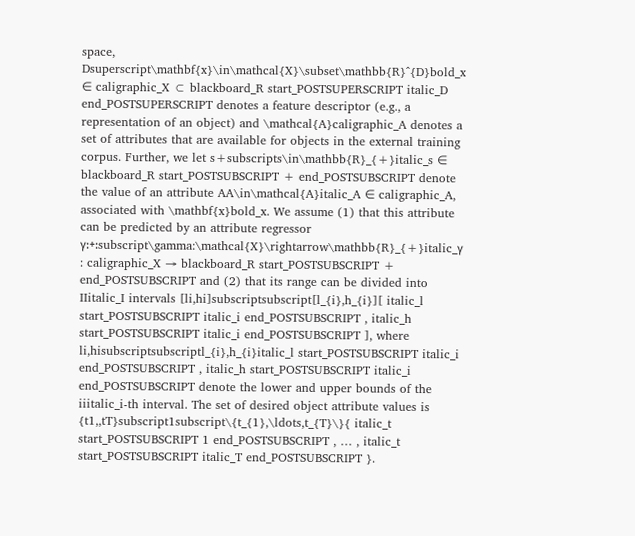space, Dsuperscript\mathbf{x}\in\mathcal{X}\subset\mathbb{R}^{D}bold_x ∈ caligraphic_X ⊂ blackboard_R start_POSTSUPERSCRIPT italic_D end_POSTSUPERSCRIPT denotes a feature descriptor (e.g., a representation of an object) and \mathcal{A}caligraphic_A denotes a set of attributes that are available for objects in the external training corpus. Further, we let s+subscripts\in\mathbb{R}_{+}italic_s ∈ blackboard_R start_POSTSUBSCRIPT + end_POSTSUBSCRIPT denote the value of an attribute AA\in\mathcal{A}italic_A ∈ caligraphic_A, associated with \mathbf{x}bold_x. We assume (1) that this attribute can be predicted by an attribute regressor γ:+:subscript\gamma:\mathcal{X}\rightarrow\mathbb{R}_{+}italic_γ : caligraphic_X → blackboard_R start_POSTSUBSCRIPT + end_POSTSUBSCRIPT and (2) that its range can be divided into IIitalic_I intervals [li,hi]subscriptsubscript[l_{i},h_{i}][ italic_l start_POSTSUBSCRIPT italic_i end_POSTSUBSCRIPT , italic_h start_POSTSUBSCRIPT italic_i end_POSTSUBSCRIPT ], where li,hisubscriptsubscriptl_{i},h_{i}italic_l start_POSTSUBSCRIPT italic_i end_POSTSUBSCRIPT , italic_h start_POSTSUBSCRIPT italic_i end_POSTSUBSCRIPT denote the lower and upper bounds of the iiitalic_i-th interval. The set of desired object attribute values is {t1,,tT}subscript1subscript\{t_{1},\ldots,t_{T}\}{ italic_t start_POSTSUBSCRIPT 1 end_POSTSUBSCRIPT , … , italic_t start_POSTSUBSCRIPT italic_T end_POSTSUBSCRIPT }.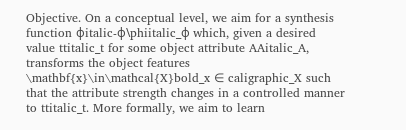Objective. On a conceptual level, we aim for a synthesis function ϕitalic-ϕ\phiitalic_ϕ which, given a desired value ttitalic_t for some object attribute AAitalic_A, transforms the object features \mathbf{x}\in\mathcal{X}bold_x ∈ caligraphic_X such that the attribute strength changes in a controlled manner to ttitalic_t. More formally, we aim to learn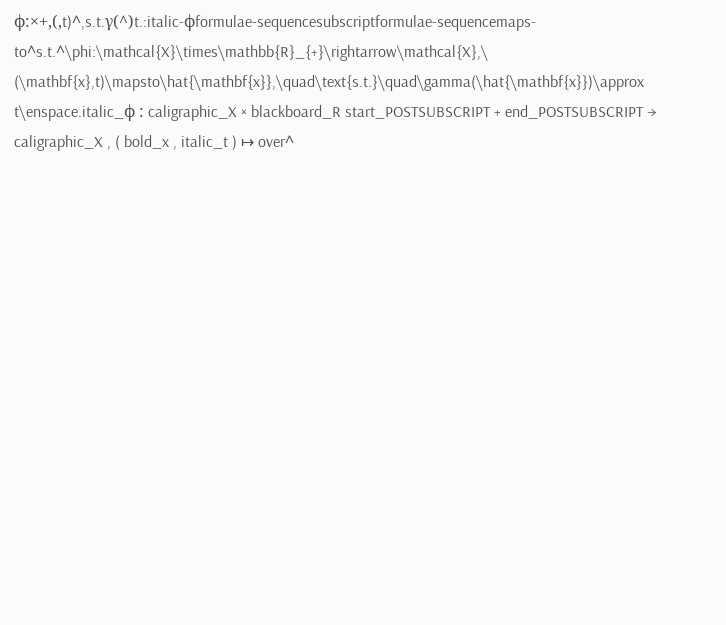ϕ:×+,(,t)^,s.t.γ(^)t.:italic-ϕformulae-sequencesubscriptformulae-sequencemaps-to^s.t.^\phi:\mathcal{X}\times\mathbb{R}_{+}\rightarrow\mathcal{X},\ (\mathbf{x},t)\mapsto\hat{\mathbf{x}},\quad\text{s.t.}\quad\gamma(\hat{\mathbf{x}})\approx t\enspace.italic_ϕ : caligraphic_X × blackboard_R start_POSTSUBSCRIPT + end_POSTSUBSCRIPT → caligraphic_X , ( bold_x , italic_t ) ↦ over^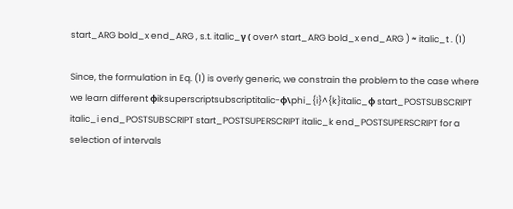start_ARG bold_x end_ARG , s.t. italic_γ ( over^ start_ARG bold_x end_ARG ) ≈ italic_t . (1)

Since, the formulation in Eq. (1) is overly generic, we constrain the problem to the case where we learn different ϕiksuperscriptsubscriptitalic-ϕ\phi_{i}^{k}italic_ϕ start_POSTSUBSCRIPT italic_i end_POSTSUBSCRIPT start_POSTSUPERSCRIPT italic_k end_POSTSUPERSCRIPT for a selection of intervals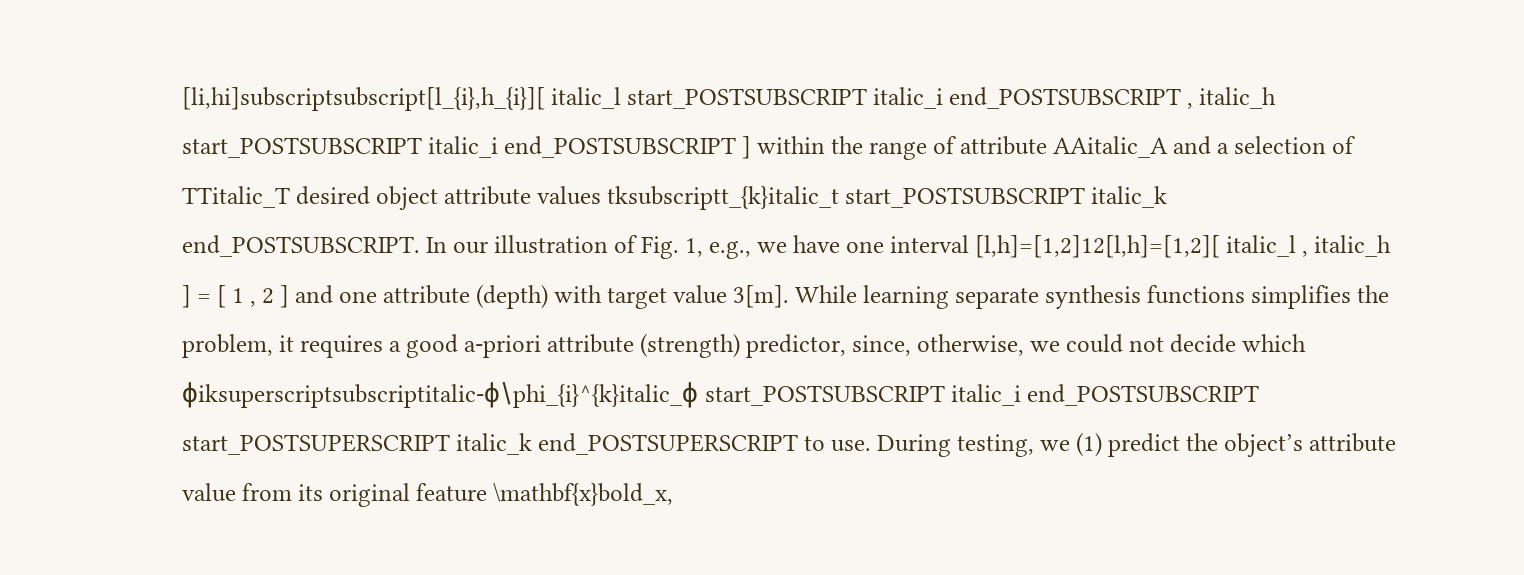[li,hi]subscriptsubscript[l_{i},h_{i}][ italic_l start_POSTSUBSCRIPT italic_i end_POSTSUBSCRIPT , italic_h start_POSTSUBSCRIPT italic_i end_POSTSUBSCRIPT ] within the range of attribute AAitalic_A and a selection of TTitalic_T desired object attribute values tksubscriptt_{k}italic_t start_POSTSUBSCRIPT italic_k end_POSTSUBSCRIPT. In our illustration of Fig. 1, e.g., we have one interval [l,h]=[1,2]12[l,h]=[1,2][ italic_l , italic_h ] = [ 1 , 2 ] and one attribute (depth) with target value 3[m]. While learning separate synthesis functions simplifies the problem, it requires a good a-priori attribute (strength) predictor, since, otherwise, we could not decide which ϕiksuperscriptsubscriptitalic-ϕ\phi_{i}^{k}italic_ϕ start_POSTSUBSCRIPT italic_i end_POSTSUBSCRIPT start_POSTSUPERSCRIPT italic_k end_POSTSUPERSCRIPT to use. During testing, we (1) predict the object’s attribute value from its original feature \mathbf{x}bold_x,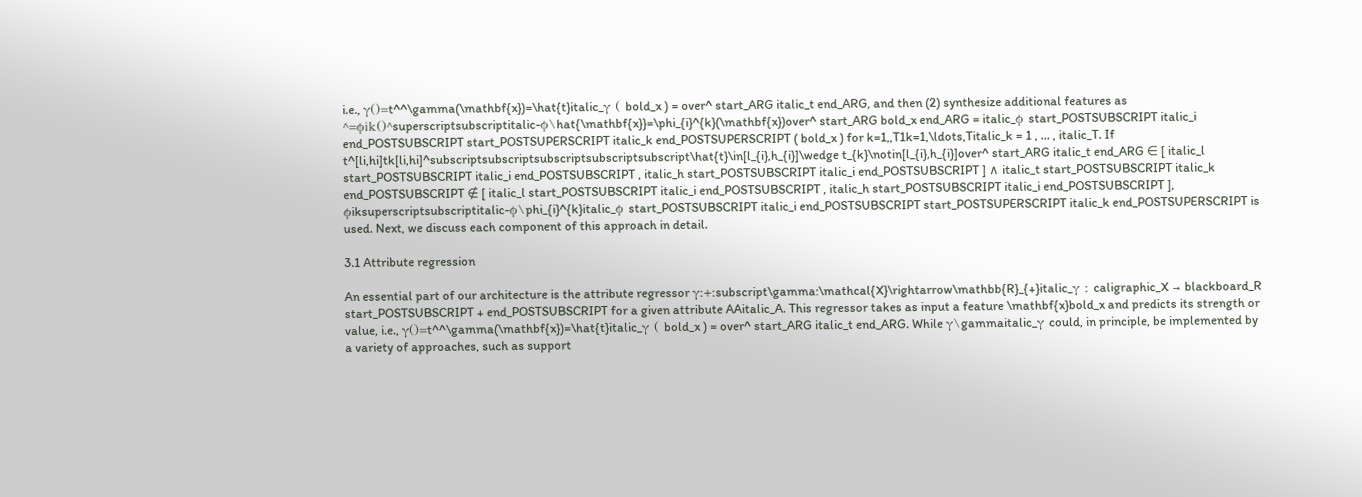i.e., γ()=t^^\gamma(\mathbf{x})=\hat{t}italic_γ ( bold_x ) = over^ start_ARG italic_t end_ARG, and then (2) synthesize additional features as ^=ϕik()^superscriptsubscriptitalic-ϕ\hat{\mathbf{x}}=\phi_{i}^{k}(\mathbf{x})over^ start_ARG bold_x end_ARG = italic_ϕ start_POSTSUBSCRIPT italic_i end_POSTSUBSCRIPT start_POSTSUPERSCRIPT italic_k end_POSTSUPERSCRIPT ( bold_x ) for k=1,,T1k=1,\ldots,Titalic_k = 1 , … , italic_T. If t^[li,hi]tk[li,hi]^subscriptsubscriptsubscriptsubscriptsubscript\hat{t}\in[l_{i},h_{i}]\wedge t_{k}\notin[l_{i},h_{i}]over^ start_ARG italic_t end_ARG ∈ [ italic_l start_POSTSUBSCRIPT italic_i end_POSTSUBSCRIPT , italic_h start_POSTSUBSCRIPT italic_i end_POSTSUBSCRIPT ] ∧ italic_t start_POSTSUBSCRIPT italic_k end_POSTSUBSCRIPT ∉ [ italic_l start_POSTSUBSCRIPT italic_i end_POSTSUBSCRIPT , italic_h start_POSTSUBSCRIPT italic_i end_POSTSUBSCRIPT ], ϕiksuperscriptsubscriptitalic-ϕ\phi_{i}^{k}italic_ϕ start_POSTSUBSCRIPT italic_i end_POSTSUBSCRIPT start_POSTSUPERSCRIPT italic_k end_POSTSUPERSCRIPT is used. Next, we discuss each component of this approach in detail.

3.1 Attribute regression

An essential part of our architecture is the attribute regressor γ:+:subscript\gamma:\mathcal{X}\rightarrow\mathbb{R}_{+}italic_γ : caligraphic_X → blackboard_R start_POSTSUBSCRIPT + end_POSTSUBSCRIPT for a given attribute AAitalic_A. This regressor takes as input a feature \mathbf{x}bold_x and predicts its strength or value, i.e., γ()=t^^\gamma(\mathbf{x})=\hat{t}italic_γ ( bold_x ) = over^ start_ARG italic_t end_ARG. While γ\gammaitalic_γ could, in principle, be implemented by a variety of approaches, such as support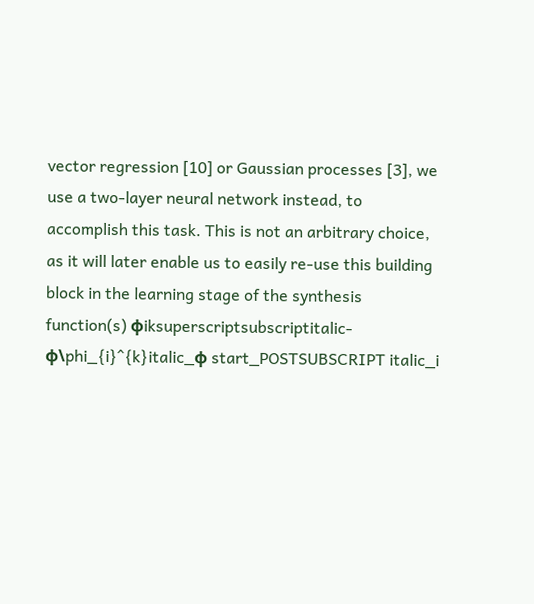vector regression [10] or Gaussian processes [3], we use a two-layer neural network instead, to accomplish this task. This is not an arbitrary choice, as it will later enable us to easily re-use this building block in the learning stage of the synthesis function(s) ϕiksuperscriptsubscriptitalic-ϕ\phi_{i}^{k}italic_ϕ start_POSTSUBSCRIPT italic_i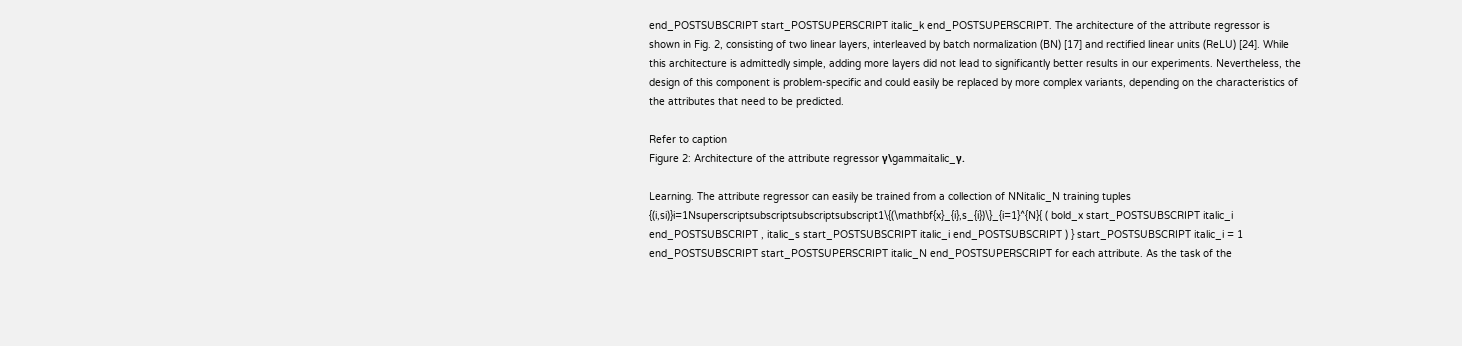end_POSTSUBSCRIPT start_POSTSUPERSCRIPT italic_k end_POSTSUPERSCRIPT. The architecture of the attribute regressor is shown in Fig. 2, consisting of two linear layers, interleaved by batch normalization (BN) [17] and rectified linear units (ReLU) [24]. While this architecture is admittedly simple, adding more layers did not lead to significantly better results in our experiments. Nevertheless, the design of this component is problem-specific and could easily be replaced by more complex variants, depending on the characteristics of the attributes that need to be predicted.

Refer to caption
Figure 2: Architecture of the attribute regressor γ\gammaitalic_γ.

Learning. The attribute regressor can easily be trained from a collection of NNitalic_N training tuples {(i,si)}i=1Nsuperscriptsubscriptsubscriptsubscript1\{(\mathbf{x}_{i},s_{i})\}_{i=1}^{N}{ ( bold_x start_POSTSUBSCRIPT italic_i end_POSTSUBSCRIPT , italic_s start_POSTSUBSCRIPT italic_i end_POSTSUBSCRIPT ) } start_POSTSUBSCRIPT italic_i = 1 end_POSTSUBSCRIPT start_POSTSUPERSCRIPT italic_N end_POSTSUPERSCRIPT for each attribute. As the task of the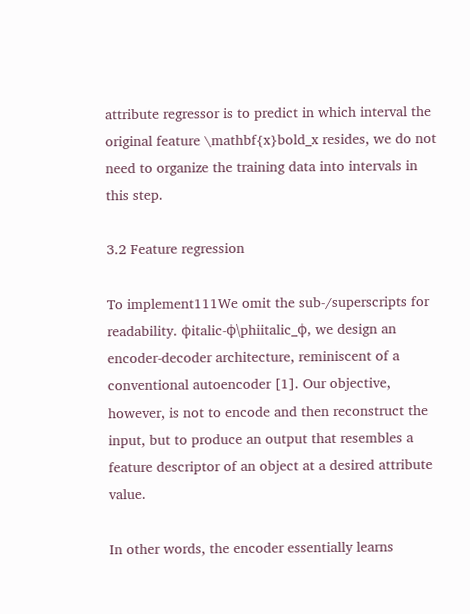attribute regressor is to predict in which interval the original feature \mathbf{x}bold_x resides, we do not need to organize the training data into intervals in this step.

3.2 Feature regression

To implement111We omit the sub-/superscripts for readability. ϕitalic-ϕ\phiitalic_ϕ, we design an encoder-decoder architecture, reminiscent of a conventional autoencoder [1]. Our objective, however, is not to encode and then reconstruct the input, but to produce an output that resembles a feature descriptor of an object at a desired attribute value.

In other words, the encoder essentially learns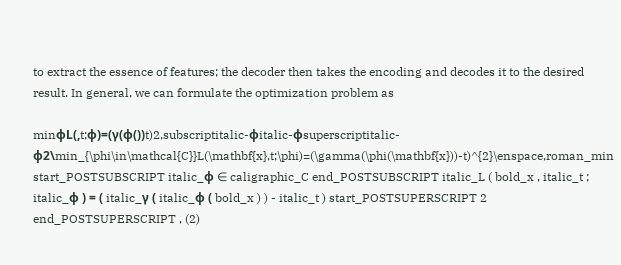to extract the essence of features; the decoder then takes the encoding and decodes it to the desired result. In general, we can formulate the optimization problem as

minϕL(,t;ϕ)=(γ(ϕ())t)2,subscriptitalic-ϕitalic-ϕsuperscriptitalic-ϕ2\min_{\phi\in\mathcal{C}}L(\mathbf{x},t;\phi)=(\gamma(\phi(\mathbf{x}))-t)^{2}\enspace,roman_min start_POSTSUBSCRIPT italic_ϕ ∈ caligraphic_C end_POSTSUBSCRIPT italic_L ( bold_x , italic_t ; italic_ϕ ) = ( italic_γ ( italic_ϕ ( bold_x ) ) - italic_t ) start_POSTSUPERSCRIPT 2 end_POSTSUPERSCRIPT , (2)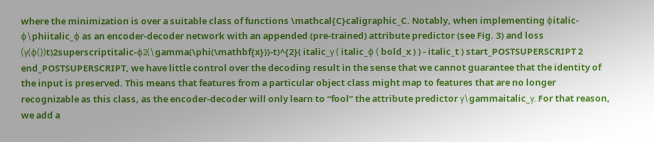where the minimization is over a suitable class of functions \mathcal{C}caligraphic_C. Notably, when implementing ϕitalic-ϕ\phiitalic_ϕ as an encoder-decoder network with an appended (pre-trained) attribute predictor (see Fig. 3) and loss (γ(ϕ())t)2superscriptitalic-ϕ2(\gamma(\phi(\mathbf{x}))-t)^{2}( italic_γ ( italic_ϕ ( bold_x ) ) - italic_t ) start_POSTSUPERSCRIPT 2 end_POSTSUPERSCRIPT, we have little control over the decoding result in the sense that we cannot guarantee that the identity of the input is preserved. This means that features from a particular object class might map to features that are no longer recognizable as this class, as the encoder-decoder will only learn to “fool” the attribute predictor γ\gammaitalic_γ. For that reason, we add a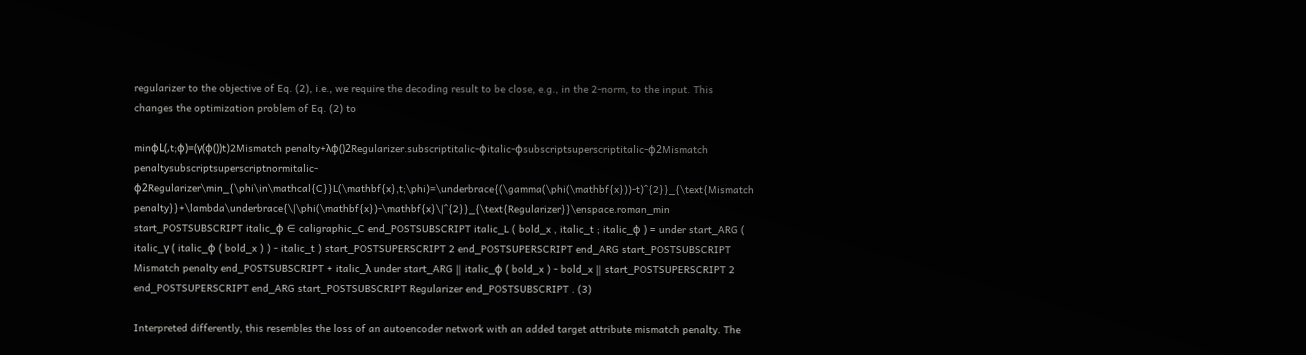regularizer to the objective of Eq. (2), i.e., we require the decoding result to be close, e.g., in the 2-norm, to the input. This changes the optimization problem of Eq. (2) to

minϕL(,t;ϕ)=(γ(ϕ())t)2Mismatch penalty+λϕ()2Regularizer.subscriptitalic-ϕitalic-ϕsubscriptsuperscriptitalic-ϕ2Mismatch penaltysubscriptsuperscriptnormitalic-ϕ2Regularizer\min_{\phi\in\mathcal{C}}L(\mathbf{x},t;\phi)=\underbrace{(\gamma(\phi(\mathbf{x}))-t)^{2}}_{\text{Mismatch penalty}}+\lambda\underbrace{\|\phi(\mathbf{x})-\mathbf{x}\|^{2}}_{\text{Regularizer}}\enspace.roman_min start_POSTSUBSCRIPT italic_ϕ ∈ caligraphic_C end_POSTSUBSCRIPT italic_L ( bold_x , italic_t ; italic_ϕ ) = under start_ARG ( italic_γ ( italic_ϕ ( bold_x ) ) - italic_t ) start_POSTSUPERSCRIPT 2 end_POSTSUPERSCRIPT end_ARG start_POSTSUBSCRIPT Mismatch penalty end_POSTSUBSCRIPT + italic_λ under start_ARG ∥ italic_ϕ ( bold_x ) - bold_x ∥ start_POSTSUPERSCRIPT 2 end_POSTSUPERSCRIPT end_ARG start_POSTSUBSCRIPT Regularizer end_POSTSUBSCRIPT . (3)

Interpreted differently, this resembles the loss of an autoencoder network with an added target attribute mismatch penalty. The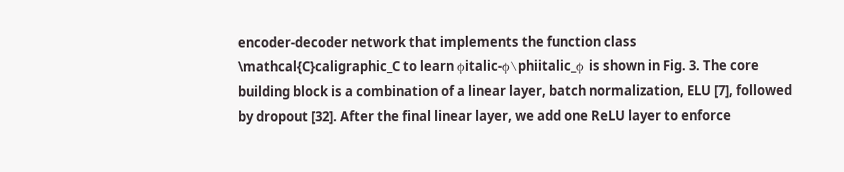encoder-decoder network that implements the function class \mathcal{C}caligraphic_C to learn ϕitalic-ϕ\phiitalic_ϕ is shown in Fig. 3. The core building block is a combination of a linear layer, batch normalization, ELU [7], followed by dropout [32]. After the final linear layer, we add one ReLU layer to enforce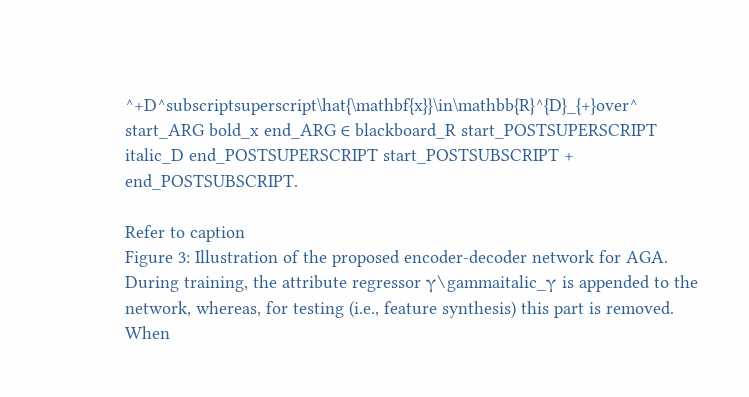^+D^subscriptsuperscript\hat{\mathbf{x}}\in\mathbb{R}^{D}_{+}over^ start_ARG bold_x end_ARG ∈ blackboard_R start_POSTSUPERSCRIPT italic_D end_POSTSUPERSCRIPT start_POSTSUBSCRIPT + end_POSTSUBSCRIPT.

Refer to caption
Figure 3: Illustration of the proposed encoder-decoder network for AGA. During training, the attribute regressor γ\gammaitalic_γ is appended to the network, whereas, for testing (i.e., feature synthesis) this part is removed. When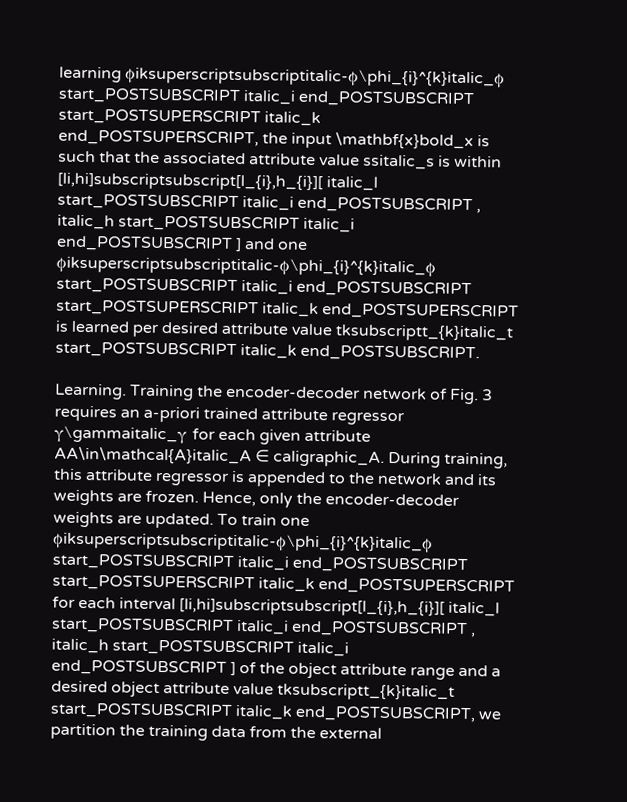learning ϕiksuperscriptsubscriptitalic-ϕ\phi_{i}^{k}italic_ϕ start_POSTSUBSCRIPT italic_i end_POSTSUBSCRIPT start_POSTSUPERSCRIPT italic_k end_POSTSUPERSCRIPT, the input \mathbf{x}bold_x is such that the associated attribute value ssitalic_s is within [li,hi]subscriptsubscript[l_{i},h_{i}][ italic_l start_POSTSUBSCRIPT italic_i end_POSTSUBSCRIPT , italic_h start_POSTSUBSCRIPT italic_i end_POSTSUBSCRIPT ] and one ϕiksuperscriptsubscriptitalic-ϕ\phi_{i}^{k}italic_ϕ start_POSTSUBSCRIPT italic_i end_POSTSUBSCRIPT start_POSTSUPERSCRIPT italic_k end_POSTSUPERSCRIPT is learned per desired attribute value tksubscriptt_{k}italic_t start_POSTSUBSCRIPT italic_k end_POSTSUBSCRIPT.

Learning. Training the encoder-decoder network of Fig. 3 requires an a-priori trained attribute regressor γ\gammaitalic_γ for each given attribute AA\in\mathcal{A}italic_A ∈ caligraphic_A. During training, this attribute regressor is appended to the network and its weights are frozen. Hence, only the encoder-decoder weights are updated. To train one ϕiksuperscriptsubscriptitalic-ϕ\phi_{i}^{k}italic_ϕ start_POSTSUBSCRIPT italic_i end_POSTSUBSCRIPT start_POSTSUPERSCRIPT italic_k end_POSTSUPERSCRIPT for each interval [li,hi]subscriptsubscript[l_{i},h_{i}][ italic_l start_POSTSUBSCRIPT italic_i end_POSTSUBSCRIPT , italic_h start_POSTSUBSCRIPT italic_i end_POSTSUBSCRIPT ] of the object attribute range and a desired object attribute value tksubscriptt_{k}italic_t start_POSTSUBSCRIPT italic_k end_POSTSUBSCRIPT, we partition the training data from the external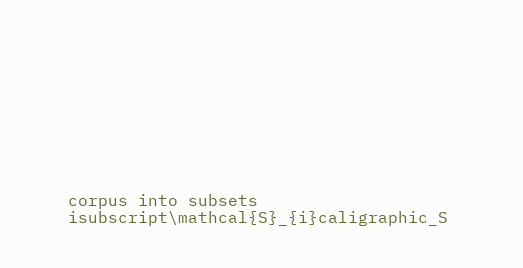corpus into subsets isubscript\mathcal{S}_{i}caligraphic_S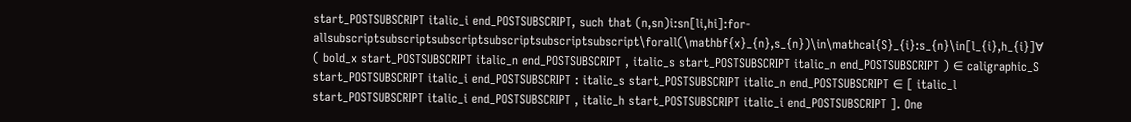start_POSTSUBSCRIPT italic_i end_POSTSUBSCRIPT, such that (n,sn)i:sn[li,hi]:for-allsubscriptsubscriptsubscriptsubscriptsubscriptsubscript\forall(\mathbf{x}_{n},s_{n})\in\mathcal{S}_{i}:s_{n}\in[l_{i},h_{i}]∀ ( bold_x start_POSTSUBSCRIPT italic_n end_POSTSUBSCRIPT , italic_s start_POSTSUBSCRIPT italic_n end_POSTSUBSCRIPT ) ∈ caligraphic_S start_POSTSUBSCRIPT italic_i end_POSTSUBSCRIPT : italic_s start_POSTSUBSCRIPT italic_n end_POSTSUBSCRIPT ∈ [ italic_l start_POSTSUBSCRIPT italic_i end_POSTSUBSCRIPT , italic_h start_POSTSUBSCRIPT italic_i end_POSTSUBSCRIPT ]. One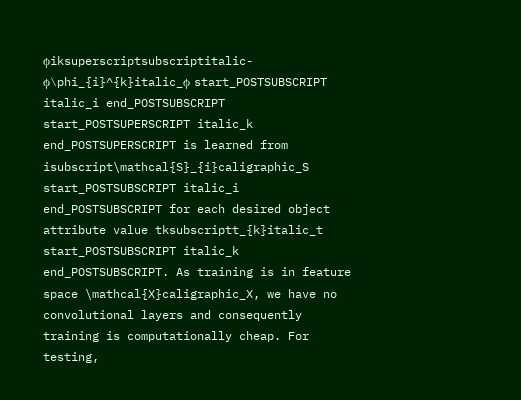ϕiksuperscriptsubscriptitalic-ϕ\phi_{i}^{k}italic_ϕ start_POSTSUBSCRIPT italic_i end_POSTSUBSCRIPT start_POSTSUPERSCRIPT italic_k end_POSTSUPERSCRIPT is learned from isubscript\mathcal{S}_{i}caligraphic_S start_POSTSUBSCRIPT italic_i end_POSTSUBSCRIPT for each desired object attribute value tksubscriptt_{k}italic_t start_POSTSUBSCRIPT italic_k end_POSTSUBSCRIPT. As training is in feature space \mathcal{X}caligraphic_X, we have no convolutional layers and consequently training is computationally cheap. For testing,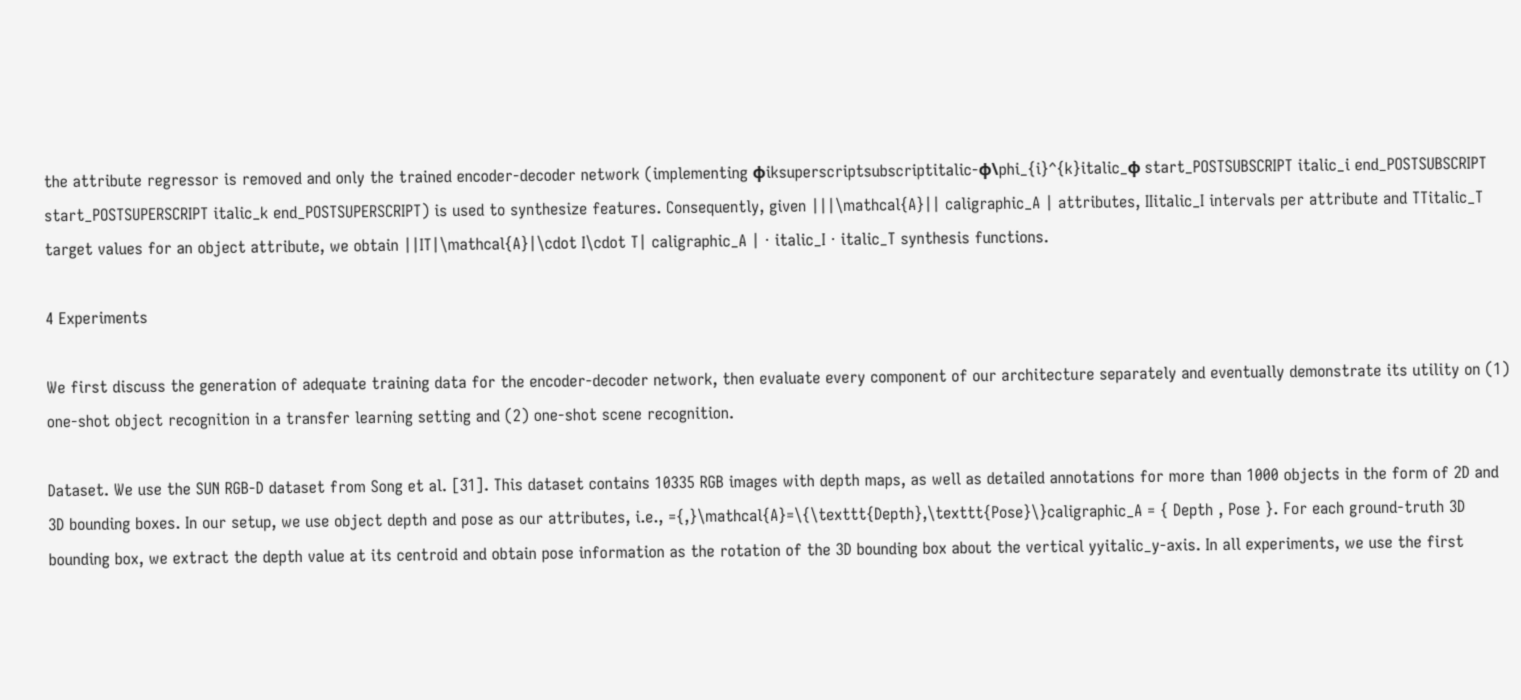the attribute regressor is removed and only the trained encoder-decoder network (implementing ϕiksuperscriptsubscriptitalic-ϕ\phi_{i}^{k}italic_ϕ start_POSTSUBSCRIPT italic_i end_POSTSUBSCRIPT start_POSTSUPERSCRIPT italic_k end_POSTSUPERSCRIPT) is used to synthesize features. Consequently, given |||\mathcal{A}|| caligraphic_A | attributes, IIitalic_I intervals per attribute and TTitalic_T target values for an object attribute, we obtain ||IT|\mathcal{A}|\cdot I\cdot T| caligraphic_A | ⋅ italic_I ⋅ italic_T synthesis functions.

4 Experiments

We first discuss the generation of adequate training data for the encoder-decoder network, then evaluate every component of our architecture separately and eventually demonstrate its utility on (1) one-shot object recognition in a transfer learning setting and (2) one-shot scene recognition.

Dataset. We use the SUN RGB-D dataset from Song et al. [31]. This dataset contains 10335 RGB images with depth maps, as well as detailed annotations for more than 1000 objects in the form of 2D and 3D bounding boxes. In our setup, we use object depth and pose as our attributes, i.e., ={,}\mathcal{A}=\{\texttt{Depth},\texttt{Pose}\}caligraphic_A = { Depth , Pose }. For each ground-truth 3D bounding box, we extract the depth value at its centroid and obtain pose information as the rotation of the 3D bounding box about the vertical yyitalic_y-axis. In all experiments, we use the first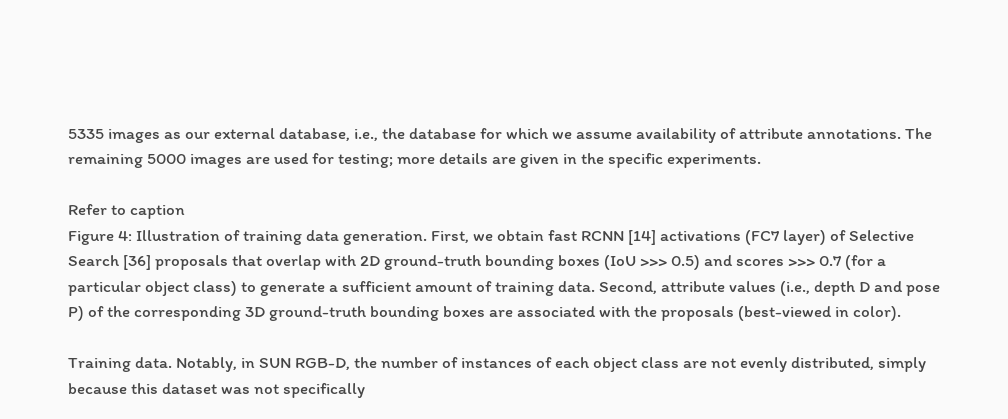5335 images as our external database, i.e., the database for which we assume availability of attribute annotations. The remaining 5000 images are used for testing; more details are given in the specific experiments.

Refer to caption
Figure 4: Illustration of training data generation. First, we obtain fast RCNN [14] activations (FC7 layer) of Selective Search [36] proposals that overlap with 2D ground-truth bounding boxes (IoU >>> 0.5) and scores >>> 0.7 (for a particular object class) to generate a sufficient amount of training data. Second, attribute values (i.e., depth D and pose P) of the corresponding 3D ground-truth bounding boxes are associated with the proposals (best-viewed in color).

Training data. Notably, in SUN RGB-D, the number of instances of each object class are not evenly distributed, simply because this dataset was not specifically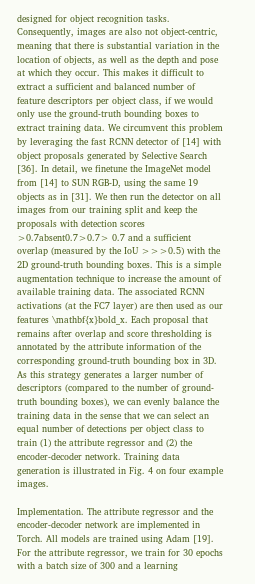designed for object recognition tasks. Consequently, images are also not object-centric, meaning that there is substantial variation in the location of objects, as well as the depth and pose at which they occur. This makes it difficult to extract a sufficient and balanced number of feature descriptors per object class, if we would only use the ground-truth bounding boxes to extract training data. We circumvent this problem by leveraging the fast RCNN detector of [14] with object proposals generated by Selective Search [36]. In detail, we finetune the ImageNet model from [14] to SUN RGB-D, using the same 19 objects as in [31]. We then run the detector on all images from our training split and keep the proposals with detection scores >0.7absent0.7>0.7> 0.7 and a sufficient overlap (measured by the IoU >>>0.5) with the 2D ground-truth bounding boxes. This is a simple augmentation technique to increase the amount of available training data. The associated RCNN activations (at the FC7 layer) are then used as our features \mathbf{x}bold_x. Each proposal that remains after overlap and score thresholding is annotated by the attribute information of the corresponding ground-truth bounding box in 3D. As this strategy generates a larger number of descriptors (compared to the number of ground-truth bounding boxes), we can evenly balance the training data in the sense that we can select an equal number of detections per object class to train (1) the attribute regressor and (2) the encoder-decoder network. Training data generation is illustrated in Fig. 4 on four example images.

Implementation. The attribute regressor and the encoder-decoder network are implemented in Torch. All models are trained using Adam [19]. For the attribute regressor, we train for 30 epochs with a batch size of 300 and a learning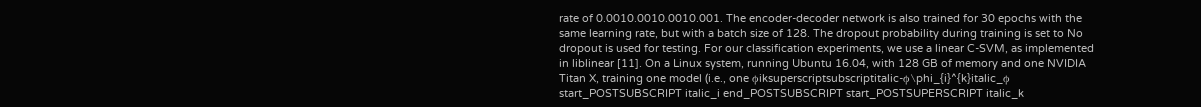rate of 0.0010.0010.0010.001. The encoder-decoder network is also trained for 30 epochs with the same learning rate, but with a batch size of 128. The dropout probability during training is set to No dropout is used for testing. For our classification experiments, we use a linear C-SVM, as implemented in liblinear [11]. On a Linux system, running Ubuntu 16.04, with 128 GB of memory and one NVIDIA Titan X, training one model (i.e., one ϕiksuperscriptsubscriptitalic-ϕ\phi_{i}^{k}italic_ϕ start_POSTSUBSCRIPT italic_i end_POSTSUBSCRIPT start_POSTSUPERSCRIPT italic_k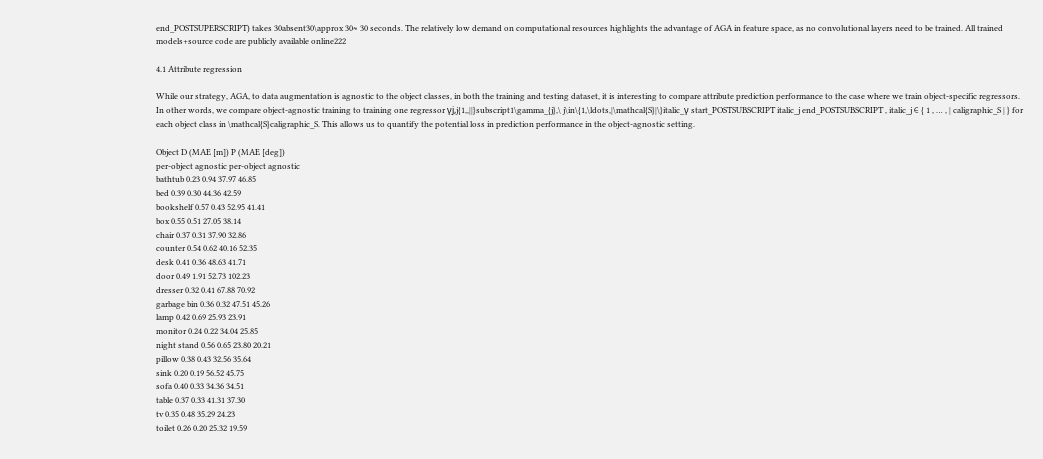end_POSTSUPERSCRIPT) takes 30absent30\approx 30≈ 30 seconds. The relatively low demand on computational resources highlights the advantage of AGA in feature space, as no convolutional layers need to be trained. All trained models+source code are publicly available online222

4.1 Attribute regression

While our strategy, AGA, to data augmentation is agnostic to the object classes, in both the training and testing dataset, it is interesting to compare attribute prediction performance to the case where we train object-specific regressors. In other words, we compare object-agnostic training to training one regressor γj,j{1,,||}subscript1\gamma_{j},\ j\in\{1,\ldots,|\mathcal{S}|\}italic_γ start_POSTSUBSCRIPT italic_j end_POSTSUBSCRIPT , italic_j ∈ { 1 , … , | caligraphic_S | } for each object class in \mathcal{S}caligraphic_S. This allows us to quantify the potential loss in prediction performance in the object-agnostic setting.

Object D (MAE [m]) P (MAE [deg])
per-object agnostic per-object agnostic
bathtub 0.23 0.94 37.97 46.85
bed 0.39 0.30 44.36 42.59
bookshelf 0.57 0.43 52.95 41.41
box 0.55 0.51 27.05 38.14
chair 0.37 0.31 37.90 32.86
counter 0.54 0.62 40.16 52.35
desk 0.41 0.36 48.63 41.71
door 0.49 1.91 52.73 102.23
dresser 0.32 0.41 67.88 70.92
garbage bin 0.36 0.32 47.51 45.26
lamp 0.42 0.69 25.93 23.91
monitor 0.24 0.22 34.04 25.85
night stand 0.56 0.65 23.80 20.21
pillow 0.38 0.43 32.56 35.64
sink 0.20 0.19 56.52 45.75
sofa 0.40 0.33 34.36 34.51
table 0.37 0.33 41.31 37.30
tv 0.35 0.48 35.29 24.23
toilet 0.26 0.20 25.32 19.59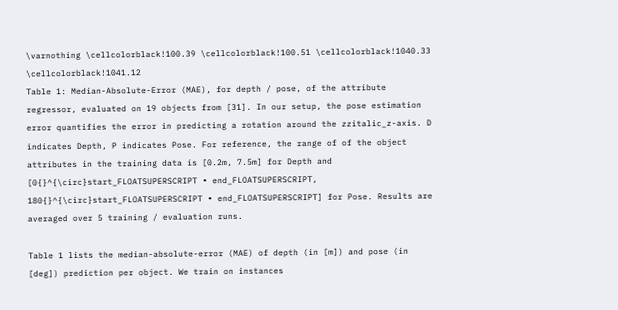\varnothing \cellcolorblack!100.39 \cellcolorblack!100.51 \cellcolorblack!1040.33 \cellcolorblack!1041.12
Table 1: Median-Absolute-Error (MAE), for depth / pose, of the attribute regressor, evaluated on 19 objects from [31]. In our setup, the pose estimation error quantifies the error in predicting a rotation around the zzitalic_z-axis. D indicates Depth, P indicates Pose. For reference, the range of of the object attributes in the training data is [0.2m, 7.5m] for Depth and [0{}^{\circ}start_FLOATSUPERSCRIPT ∘ end_FLOATSUPERSCRIPT, 180{}^{\circ}start_FLOATSUPERSCRIPT ∘ end_FLOATSUPERSCRIPT] for Pose. Results are averaged over 5 training / evaluation runs.

Table 1 lists the median-absolute-error (MAE) of depth (in [m]) and pose (in [deg]) prediction per object. We train on instances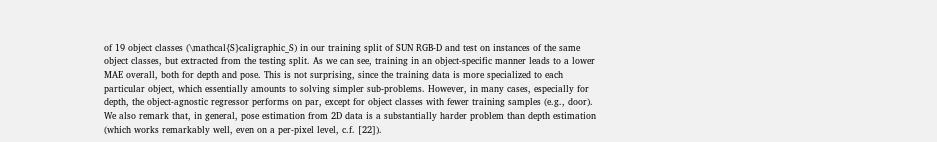of 19 object classes (\mathcal{S}caligraphic_S) in our training split of SUN RGB-D and test on instances of the same object classes, but extracted from the testing split. As we can see, training in an object-specific manner leads to a lower MAE overall, both for depth and pose. This is not surprising, since the training data is more specialized to each particular object, which essentially amounts to solving simpler sub-problems. However, in many cases, especially for depth, the object-agnostic regressor performs on par, except for object classes with fewer training samples (e.g., door). We also remark that, in general, pose estimation from 2D data is a substantially harder problem than depth estimation (which works remarkably well, even on a per-pixel level, c.f. [22]).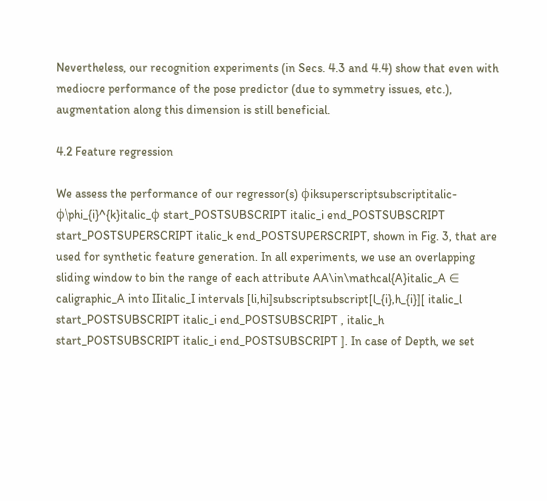Nevertheless, our recognition experiments (in Secs. 4.3 and 4.4) show that even with mediocre performance of the pose predictor (due to symmetry issues, etc.), augmentation along this dimension is still beneficial.

4.2 Feature regression

We assess the performance of our regressor(s) ϕiksuperscriptsubscriptitalic-ϕ\phi_{i}^{k}italic_ϕ start_POSTSUBSCRIPT italic_i end_POSTSUBSCRIPT start_POSTSUPERSCRIPT italic_k end_POSTSUPERSCRIPT, shown in Fig. 3, that are used for synthetic feature generation. In all experiments, we use an overlapping sliding window to bin the range of each attribute AA\in\mathcal{A}italic_A ∈ caligraphic_A into IIitalic_I intervals [li,hi]subscriptsubscript[l_{i},h_{i}][ italic_l start_POSTSUBSCRIPT italic_i end_POSTSUBSCRIPT , italic_h start_POSTSUBSCRIPT italic_i end_POSTSUBSCRIPT ]. In case of Depth, we set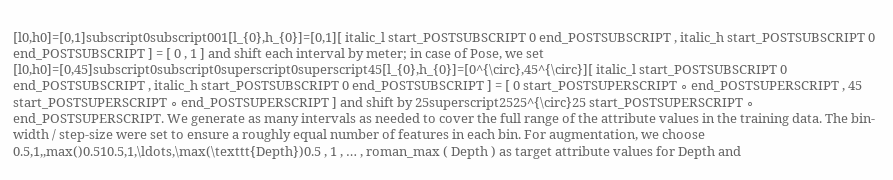[l0,h0]=[0,1]subscript0subscript001[l_{0},h_{0}]=[0,1][ italic_l start_POSTSUBSCRIPT 0 end_POSTSUBSCRIPT , italic_h start_POSTSUBSCRIPT 0 end_POSTSUBSCRIPT ] = [ 0 , 1 ] and shift each interval by meter; in case of Pose, we set [l0,h0]=[0,45]subscript0subscript0superscript0superscript45[l_{0},h_{0}]=[0^{\circ},45^{\circ}][ italic_l start_POSTSUBSCRIPT 0 end_POSTSUBSCRIPT , italic_h start_POSTSUBSCRIPT 0 end_POSTSUBSCRIPT ] = [ 0 start_POSTSUPERSCRIPT ∘ end_POSTSUPERSCRIPT , 45 start_POSTSUPERSCRIPT ∘ end_POSTSUPERSCRIPT ] and shift by 25superscript2525^{\circ}25 start_POSTSUPERSCRIPT ∘ end_POSTSUPERSCRIPT. We generate as many intervals as needed to cover the full range of the attribute values in the training data. The bin-width / step-size were set to ensure a roughly equal number of features in each bin. For augmentation, we choose 0.5,1,,max()0.510.5,1,\ldots,\max(\texttt{Depth})0.5 , 1 , … , roman_max ( Depth ) as target attribute values for Depth and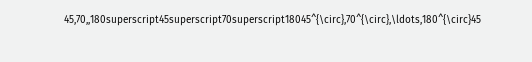45,70,,180superscript45superscript70superscript18045^{\circ},70^{\circ},\ldots,180^{\circ}45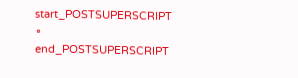start_POSTSUPERSCRIPT ∘ end_POSTSUPERSCRIPT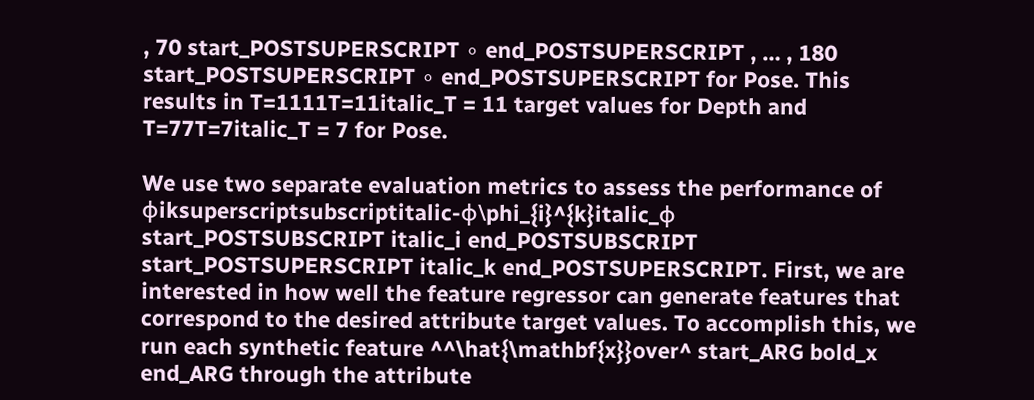, 70 start_POSTSUPERSCRIPT ∘ end_POSTSUPERSCRIPT , … , 180 start_POSTSUPERSCRIPT ∘ end_POSTSUPERSCRIPT for Pose. This results in T=1111T=11italic_T = 11 target values for Depth and T=77T=7italic_T = 7 for Pose.

We use two separate evaluation metrics to assess the performance of ϕiksuperscriptsubscriptitalic-ϕ\phi_{i}^{k}italic_ϕ start_POSTSUBSCRIPT italic_i end_POSTSUBSCRIPT start_POSTSUPERSCRIPT italic_k end_POSTSUPERSCRIPT. First, we are interested in how well the feature regressor can generate features that correspond to the desired attribute target values. To accomplish this, we run each synthetic feature ^^\hat{\mathbf{x}}over^ start_ARG bold_x end_ARG through the attribute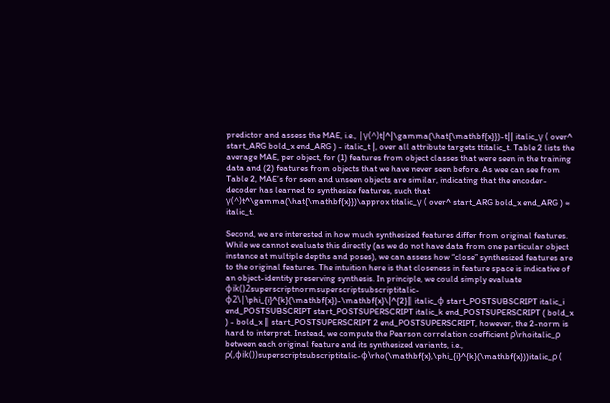predictor and assess the MAE, i.e., |γ(^)t|^|\gamma(\hat{\mathbf{x}})-t|| italic_γ ( over^ start_ARG bold_x end_ARG ) - italic_t |, over all attribute targets ttitalic_t. Table 2 lists the average MAE, per object, for (1) features from object classes that were seen in the training data and (2) features from objects that we have never seen before. As wee can see from Table 2, MAE’s for seen and unseen objects are similar, indicating that the encoder-decoder has learned to synthesize features, such that γ(^)t^\gamma(\hat{\mathbf{x}})\approx titalic_γ ( over^ start_ARG bold_x end_ARG ) ≈ italic_t.

Second, we are interested in how much synthesized features differ from original features. While we cannot evaluate this directly (as we do not have data from one particular object instance at multiple depths and poses), we can assess how “close” synthesized features are to the original features. The intuition here is that closeness in feature space is indicative of an object-identity preserving synthesis. In principle, we could simply evaluate ϕik()2superscriptnormsuperscriptsubscriptitalic-ϕ2\|\phi_{i}^{k}(\mathbf{x})-\mathbf{x}\|^{2}∥ italic_ϕ start_POSTSUBSCRIPT italic_i end_POSTSUBSCRIPT start_POSTSUPERSCRIPT italic_k end_POSTSUPERSCRIPT ( bold_x ) - bold_x ∥ start_POSTSUPERSCRIPT 2 end_POSTSUPERSCRIPT, however, the 2-norm is hard to interpret. Instead, we compute the Pearson correlation coefficient ρ\rhoitalic_ρ between each original feature and its synthesized variants, i.e., ρ(,ϕik())superscriptsubscriptitalic-ϕ\rho(\mathbf{x},\phi_{i}^{k}(\mathbf{x}))italic_ρ (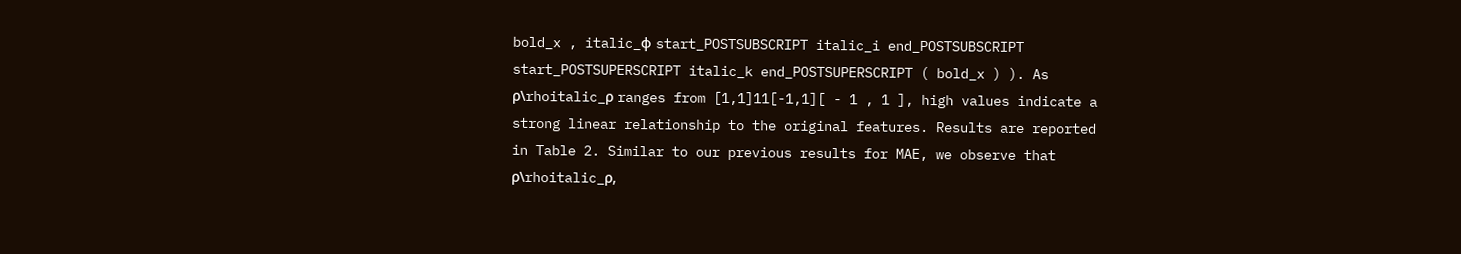bold_x , italic_ϕ start_POSTSUBSCRIPT italic_i end_POSTSUBSCRIPT start_POSTSUPERSCRIPT italic_k end_POSTSUPERSCRIPT ( bold_x ) ). As ρ\rhoitalic_ρ ranges from [1,1]11[-1,1][ - 1 , 1 ], high values indicate a strong linear relationship to the original features. Results are reported in Table 2. Similar to our previous results for MAE, we observe that ρ\rhoitalic_ρ,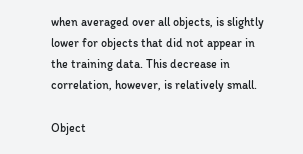when averaged over all objects, is slightly lower for objects that did not appear in the training data. This decrease in correlation, however, is relatively small.

Object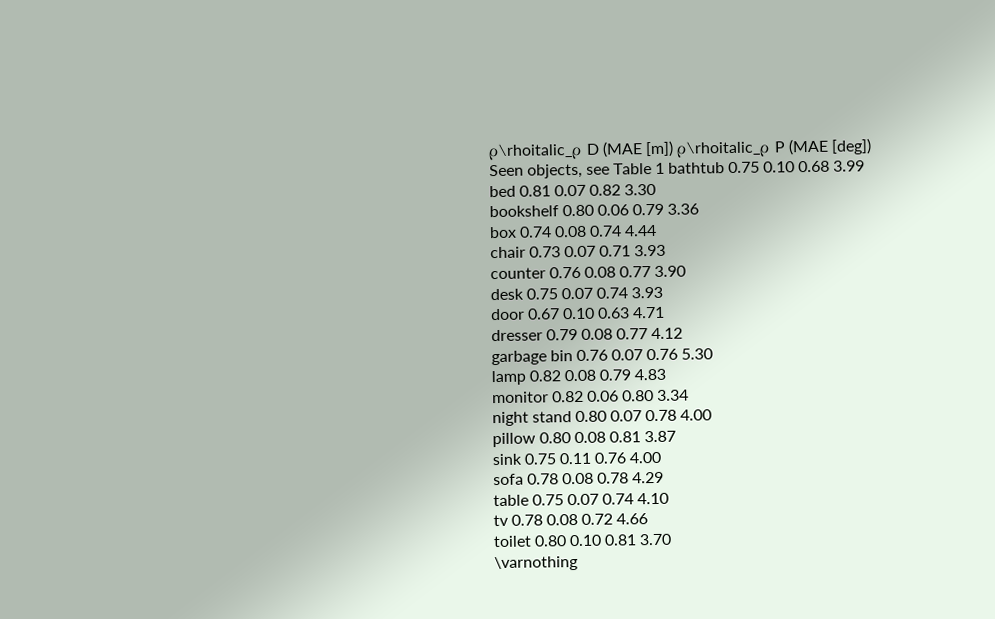ρ\rhoitalic_ρ D (MAE [m]) ρ\rhoitalic_ρ P (MAE [deg])
Seen objects, see Table 1 bathtub 0.75 0.10 0.68 3.99
bed 0.81 0.07 0.82 3.30
bookshelf 0.80 0.06 0.79 3.36
box 0.74 0.08 0.74 4.44
chair 0.73 0.07 0.71 3.93
counter 0.76 0.08 0.77 3.90
desk 0.75 0.07 0.74 3.93
door 0.67 0.10 0.63 4.71
dresser 0.79 0.08 0.77 4.12
garbage bin 0.76 0.07 0.76 5.30
lamp 0.82 0.08 0.79 4.83
monitor 0.82 0.06 0.80 3.34
night stand 0.80 0.07 0.78 4.00
pillow 0.80 0.08 0.81 3.87
sink 0.75 0.11 0.76 4.00
sofa 0.78 0.08 0.78 4.29
table 0.75 0.07 0.74 4.10
tv 0.78 0.08 0.72 4.66
toilet 0.80 0.10 0.81 3.70
\varnothing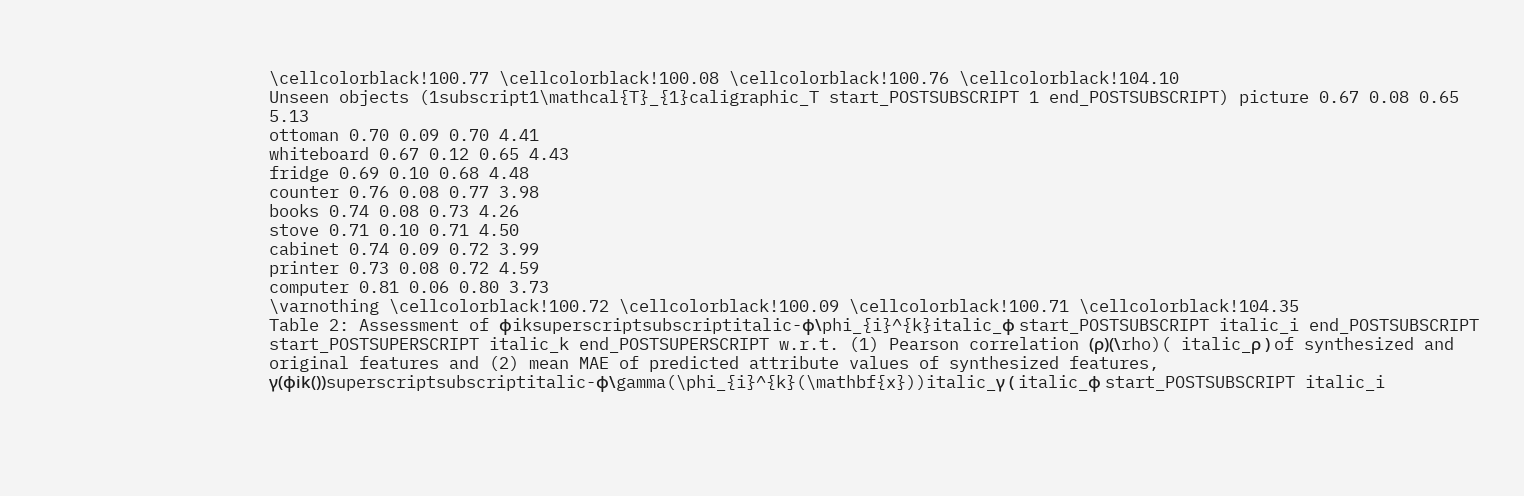\cellcolorblack!100.77 \cellcolorblack!100.08 \cellcolorblack!100.76 \cellcolorblack!104.10
Unseen objects (1subscript1\mathcal{T}_{1}caligraphic_T start_POSTSUBSCRIPT 1 end_POSTSUBSCRIPT) picture 0.67 0.08 0.65 5.13
ottoman 0.70 0.09 0.70 4.41
whiteboard 0.67 0.12 0.65 4.43
fridge 0.69 0.10 0.68 4.48
counter 0.76 0.08 0.77 3.98
books 0.74 0.08 0.73 4.26
stove 0.71 0.10 0.71 4.50
cabinet 0.74 0.09 0.72 3.99
printer 0.73 0.08 0.72 4.59
computer 0.81 0.06 0.80 3.73
\varnothing \cellcolorblack!100.72 \cellcolorblack!100.09 \cellcolorblack!100.71 \cellcolorblack!104.35
Table 2: Assessment of ϕiksuperscriptsubscriptitalic-ϕ\phi_{i}^{k}italic_ϕ start_POSTSUBSCRIPT italic_i end_POSTSUBSCRIPT start_POSTSUPERSCRIPT italic_k end_POSTSUPERSCRIPT w.r.t. (1) Pearson correlation (ρ)(\rho)( italic_ρ ) of synthesized and original features and (2) mean MAE of predicted attribute values of synthesized features, γ(ϕik())superscriptsubscriptitalic-ϕ\gamma(\phi_{i}^{k}(\mathbf{x}))italic_γ ( italic_ϕ start_POSTSUBSCRIPT italic_i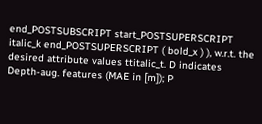end_POSTSUBSCRIPT start_POSTSUPERSCRIPT italic_k end_POSTSUPERSCRIPT ( bold_x ) ), w.r.t. the desired attribute values ttitalic_t. D indicates Depth-aug. features (MAE in [m]); P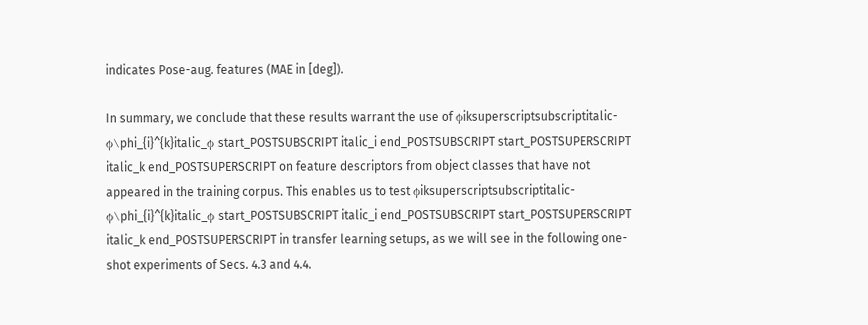indicates Pose-aug. features (MAE in [deg]).

In summary, we conclude that these results warrant the use of ϕiksuperscriptsubscriptitalic-ϕ\phi_{i}^{k}italic_ϕ start_POSTSUBSCRIPT italic_i end_POSTSUBSCRIPT start_POSTSUPERSCRIPT italic_k end_POSTSUPERSCRIPT on feature descriptors from object classes that have not appeared in the training corpus. This enables us to test ϕiksuperscriptsubscriptitalic-ϕ\phi_{i}^{k}italic_ϕ start_POSTSUBSCRIPT italic_i end_POSTSUBSCRIPT start_POSTSUPERSCRIPT italic_k end_POSTSUPERSCRIPT in transfer learning setups, as we will see in the following one-shot experiments of Secs. 4.3 and 4.4.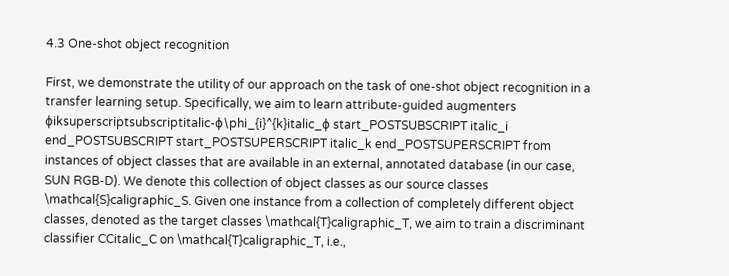4.3 One-shot object recognition

First, we demonstrate the utility of our approach on the task of one-shot object recognition in a transfer learning setup. Specifically, we aim to learn attribute-guided augmenters ϕiksuperscriptsubscriptitalic-ϕ\phi_{i}^{k}italic_ϕ start_POSTSUBSCRIPT italic_i end_POSTSUBSCRIPT start_POSTSUPERSCRIPT italic_k end_POSTSUPERSCRIPT from instances of object classes that are available in an external, annotated database (in our case, SUN RGB-D). We denote this collection of object classes as our source classes \mathcal{S}caligraphic_S. Given one instance from a collection of completely different object classes, denoted as the target classes \mathcal{T}caligraphic_T, we aim to train a discriminant classifier CCitalic_C on \mathcal{T}caligraphic_T, i.e.,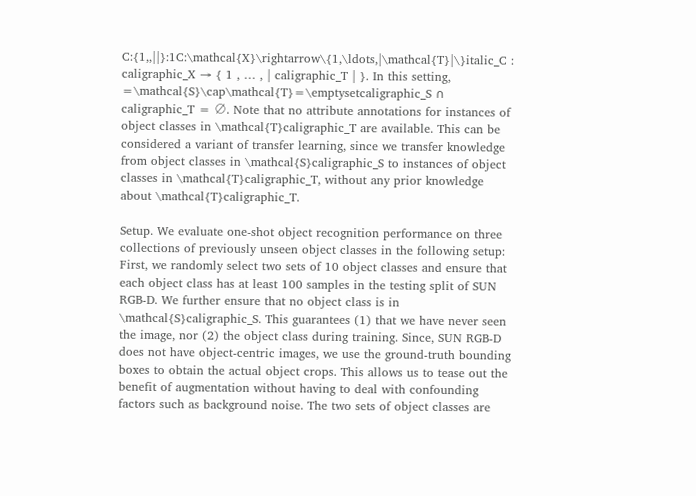C:{1,,||}:1C:\mathcal{X}\rightarrow\{1,\ldots,|\mathcal{T}|\}italic_C : caligraphic_X → { 1 , … , | caligraphic_T | }. In this setting, =\mathcal{S}\cap\mathcal{T}=\emptysetcaligraphic_S ∩ caligraphic_T = ∅. Note that no attribute annotations for instances of object classes in \mathcal{T}caligraphic_T are available. This can be considered a variant of transfer learning, since we transfer knowledge from object classes in \mathcal{S}caligraphic_S to instances of object classes in \mathcal{T}caligraphic_T, without any prior knowledge about \mathcal{T}caligraphic_T.

Setup. We evaluate one-shot object recognition performance on three collections of previously unseen object classes in the following setup: First, we randomly select two sets of 10 object classes and ensure that each object class has at least 100 samples in the testing split of SUN RGB-D. We further ensure that no object class is in \mathcal{S}caligraphic_S. This guarantees (1) that we have never seen the image, nor (2) the object class during training. Since, SUN RGB-D does not have object-centric images, we use the ground-truth bounding boxes to obtain the actual object crops. This allows us to tease out the benefit of augmentation without having to deal with confounding factors such as background noise. The two sets of object classes are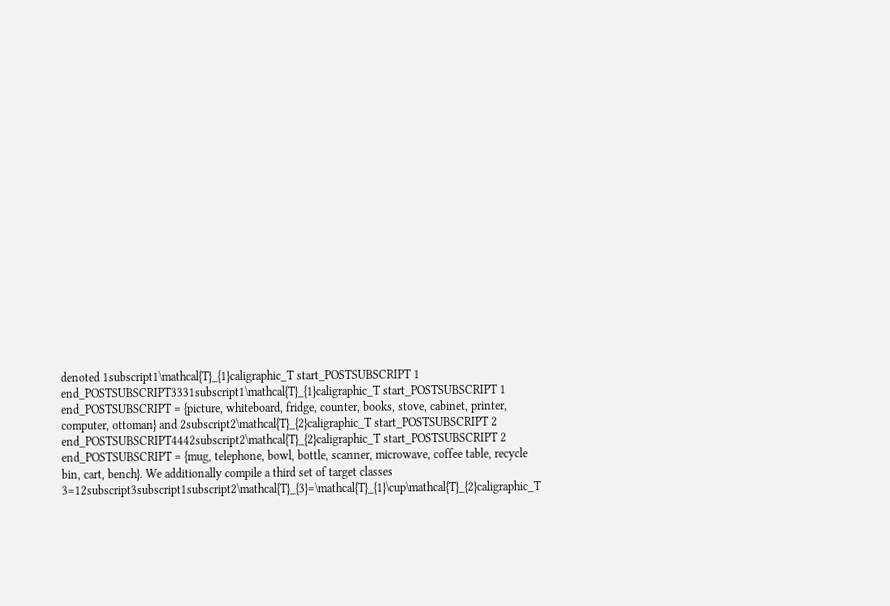denoted 1subscript1\mathcal{T}_{1}caligraphic_T start_POSTSUBSCRIPT 1 end_POSTSUBSCRIPT3331subscript1\mathcal{T}_{1}caligraphic_T start_POSTSUBSCRIPT 1 end_POSTSUBSCRIPT = {picture, whiteboard, fridge, counter, books, stove, cabinet, printer, computer, ottoman} and 2subscript2\mathcal{T}_{2}caligraphic_T start_POSTSUBSCRIPT 2 end_POSTSUBSCRIPT4442subscript2\mathcal{T}_{2}caligraphic_T start_POSTSUBSCRIPT 2 end_POSTSUBSCRIPT = {mug, telephone, bowl, bottle, scanner, microwave, coffee table, recycle bin, cart, bench}. We additionally compile a third set of target classes 3=12subscript3subscript1subscript2\mathcal{T}_{3}=\mathcal{T}_{1}\cup\mathcal{T}_{2}caligraphic_T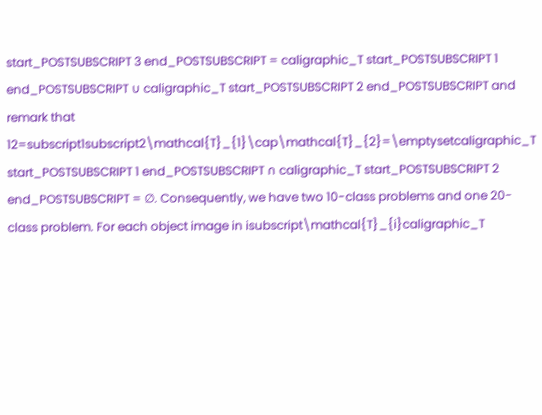start_POSTSUBSCRIPT 3 end_POSTSUBSCRIPT = caligraphic_T start_POSTSUBSCRIPT 1 end_POSTSUBSCRIPT ∪ caligraphic_T start_POSTSUBSCRIPT 2 end_POSTSUBSCRIPT and remark that 12=subscript1subscript2\mathcal{T}_{1}\cap\mathcal{T}_{2}=\emptysetcaligraphic_T start_POSTSUBSCRIPT 1 end_POSTSUBSCRIPT ∩ caligraphic_T start_POSTSUBSCRIPT 2 end_POSTSUBSCRIPT = ∅. Consequently, we have two 10-class problems and one 20-class problem. For each object image in isubscript\mathcal{T}_{i}caligraphic_T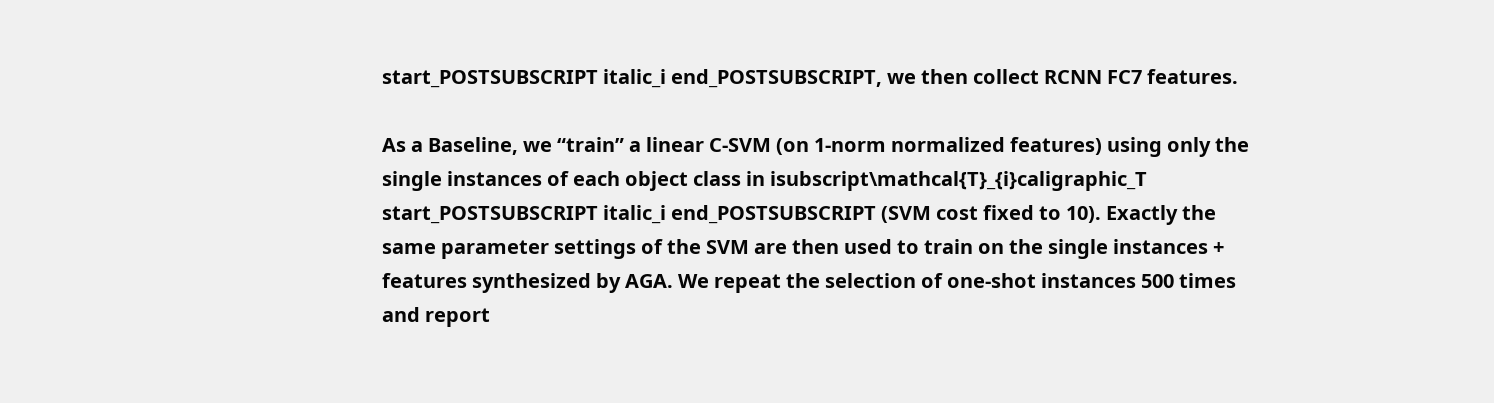start_POSTSUBSCRIPT italic_i end_POSTSUBSCRIPT, we then collect RCNN FC7 features.

As a Baseline, we “train” a linear C-SVM (on 1-norm normalized features) using only the single instances of each object class in isubscript\mathcal{T}_{i}caligraphic_T start_POSTSUBSCRIPT italic_i end_POSTSUBSCRIPT (SVM cost fixed to 10). Exactly the same parameter settings of the SVM are then used to train on the single instances + features synthesized by AGA. We repeat the selection of one-shot instances 500 times and report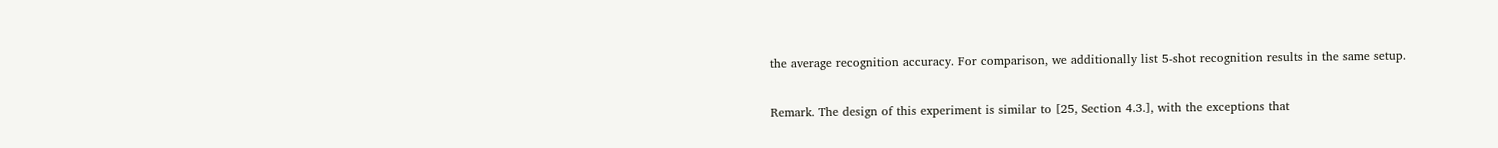the average recognition accuracy. For comparison, we additionally list 5-shot recognition results in the same setup.

Remark. The design of this experiment is similar to [25, Section 4.3.], with the exceptions that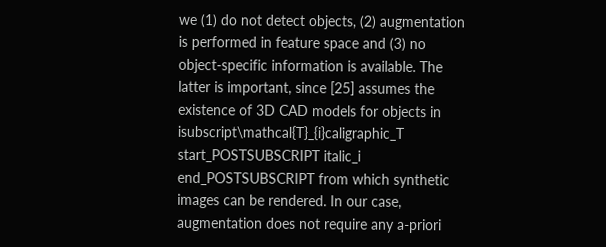we (1) do not detect objects, (2) augmentation is performed in feature space and (3) no object-specific information is available. The latter is important, since [25] assumes the existence of 3D CAD models for objects in isubscript\mathcal{T}_{i}caligraphic_T start_POSTSUBSCRIPT italic_i end_POSTSUBSCRIPT from which synthetic images can be rendered. In our case, augmentation does not require any a-priori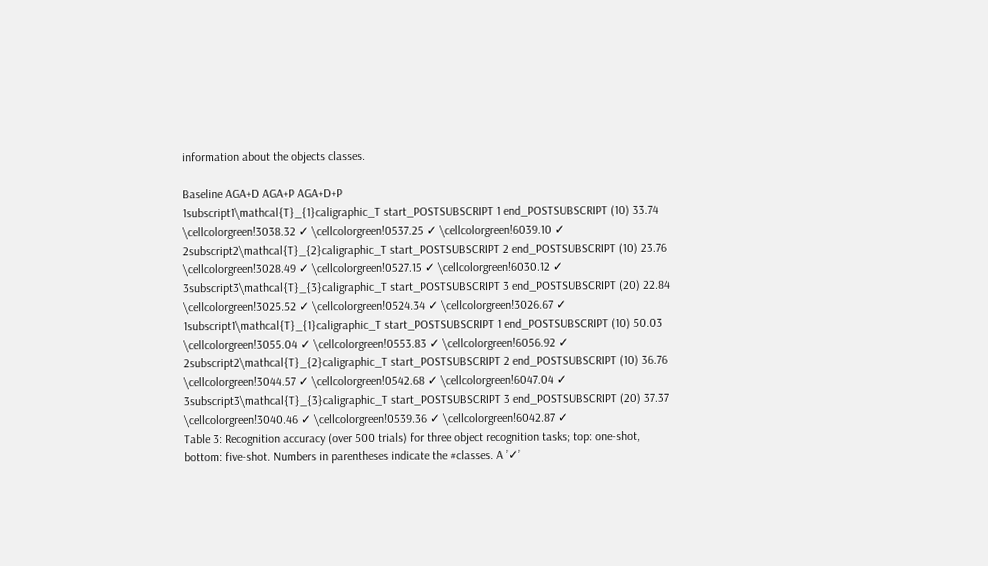information about the objects classes.

Baseline AGA+D AGA+P AGA+D+P
1subscript1\mathcal{T}_{1}caligraphic_T start_POSTSUBSCRIPT 1 end_POSTSUBSCRIPT (10) 33.74 \cellcolorgreen!3038.32 ✓ \cellcolorgreen!0537.25 ✓ \cellcolorgreen!6039.10 ✓
2subscript2\mathcal{T}_{2}caligraphic_T start_POSTSUBSCRIPT 2 end_POSTSUBSCRIPT (10) 23.76 \cellcolorgreen!3028.49 ✓ \cellcolorgreen!0527.15 ✓ \cellcolorgreen!6030.12 ✓
3subscript3\mathcal{T}_{3}caligraphic_T start_POSTSUBSCRIPT 3 end_POSTSUBSCRIPT (20) 22.84 \cellcolorgreen!3025.52 ✓ \cellcolorgreen!0524.34 ✓ \cellcolorgreen!3026.67 ✓
1subscript1\mathcal{T}_{1}caligraphic_T start_POSTSUBSCRIPT 1 end_POSTSUBSCRIPT (10) 50.03 \cellcolorgreen!3055.04 ✓ \cellcolorgreen!0553.83 ✓ \cellcolorgreen!6056.92 ✓
2subscript2\mathcal{T}_{2}caligraphic_T start_POSTSUBSCRIPT 2 end_POSTSUBSCRIPT (10) 36.76 \cellcolorgreen!3044.57 ✓ \cellcolorgreen!0542.68 ✓ \cellcolorgreen!6047.04 ✓
3subscript3\mathcal{T}_{3}caligraphic_T start_POSTSUBSCRIPT 3 end_POSTSUBSCRIPT (20) 37.37 \cellcolorgreen!3040.46 ✓ \cellcolorgreen!0539.36 ✓ \cellcolorgreen!6042.87 ✓
Table 3: Recognition accuracy (over 500 trials) for three object recognition tasks; top: one-shot, bottom: five-shot. Numbers in parentheses indicate the #classes. A ’✓’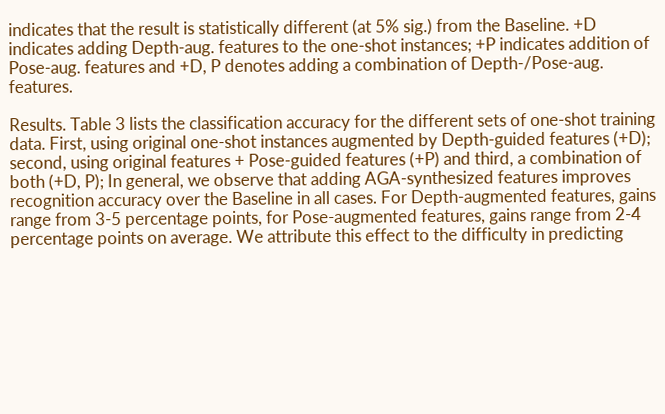indicates that the result is statistically different (at 5% sig.) from the Baseline. +D indicates adding Depth-aug. features to the one-shot instances; +P indicates addition of Pose-aug. features and +D, P denotes adding a combination of Depth-/Pose-aug. features.

Results. Table 3 lists the classification accuracy for the different sets of one-shot training data. First, using original one-shot instances augmented by Depth-guided features (+D); second, using original features + Pose-guided features (+P) and third, a combination of both (+D, P); In general, we observe that adding AGA-synthesized features improves recognition accuracy over the Baseline in all cases. For Depth-augmented features, gains range from 3-5 percentage points, for Pose-augmented features, gains range from 2-4 percentage points on average. We attribute this effect to the difficulty in predicting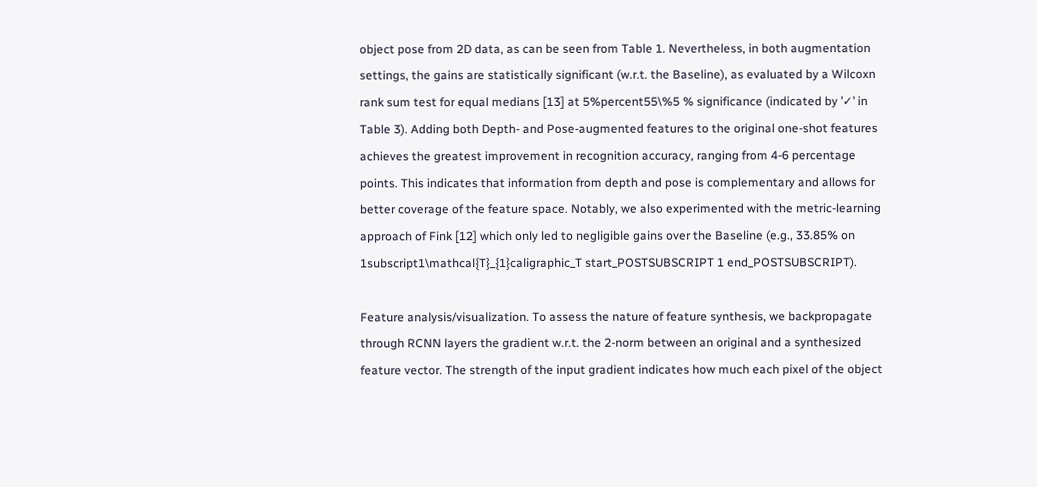object pose from 2D data, as can be seen from Table 1. Nevertheless, in both augmentation settings, the gains are statistically significant (w.r.t. the Baseline), as evaluated by a Wilcoxn rank sum test for equal medians [13] at 5%percent55\%5 % significance (indicated by ’✓’ in Table 3). Adding both Depth- and Pose-augmented features to the original one-shot features achieves the greatest improvement in recognition accuracy, ranging from 4-6 percentage points. This indicates that information from depth and pose is complementary and allows for better coverage of the feature space. Notably, we also experimented with the metric-learning approach of Fink [12] which only led to negligible gains over the Baseline (e.g., 33.85% on 1subscript1\mathcal{T}_{1}caligraphic_T start_POSTSUBSCRIPT 1 end_POSTSUBSCRIPT).

Feature analysis/visualization. To assess the nature of feature synthesis, we backpropagate through RCNN layers the gradient w.r.t. the 2-norm between an original and a synthesized feature vector. The strength of the input gradient indicates how much each pixel of the object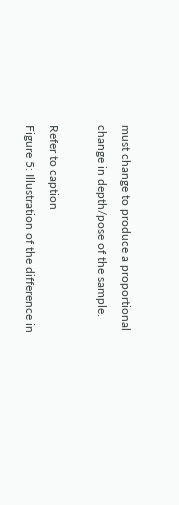must change to produce a proportional change in depth/pose of the sample.

Refer to caption
Figure 5: Illustration of the difference in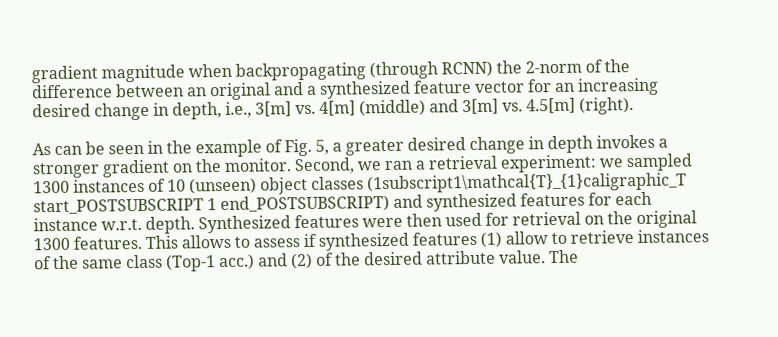gradient magnitude when backpropagating (through RCNN) the 2-norm of the difference between an original and a synthesized feature vector for an increasing desired change in depth, i.e., 3[m] vs. 4[m] (middle) and 3[m] vs. 4.5[m] (right).

As can be seen in the example of Fig. 5, a greater desired change in depth invokes a stronger gradient on the monitor. Second, we ran a retrieval experiment: we sampled 1300 instances of 10 (unseen) object classes (1subscript1\mathcal{T}_{1}caligraphic_T start_POSTSUBSCRIPT 1 end_POSTSUBSCRIPT) and synthesized features for each instance w.r.t. depth. Synthesized features were then used for retrieval on the original 1300 features. This allows to assess if synthesized features (1) allow to retrieve instances of the same class (Top-1 acc.) and (2) of the desired attribute value. The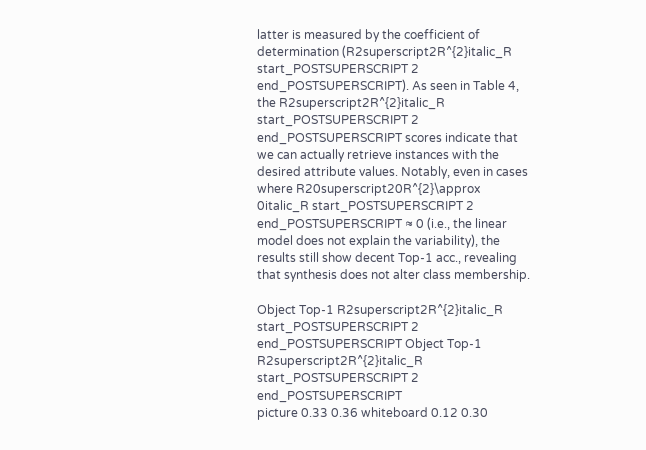latter is measured by the coefficient of determination (R2superscript2R^{2}italic_R start_POSTSUPERSCRIPT 2 end_POSTSUPERSCRIPT). As seen in Table 4, the R2superscript2R^{2}italic_R start_POSTSUPERSCRIPT 2 end_POSTSUPERSCRIPT scores indicate that we can actually retrieve instances with the desired attribute values. Notably, even in cases where R20superscript20R^{2}\approx 0italic_R start_POSTSUPERSCRIPT 2 end_POSTSUPERSCRIPT ≈ 0 (i.e., the linear model does not explain the variability), the results still show decent Top-1 acc., revealing that synthesis does not alter class membership.

Object Top-1 R2superscript2R^{2}italic_R start_POSTSUPERSCRIPT 2 end_POSTSUPERSCRIPT Object Top-1 R2superscript2R^{2}italic_R start_POSTSUPERSCRIPT 2 end_POSTSUPERSCRIPT
picture 0.33 0.36 whiteboard 0.12 0.30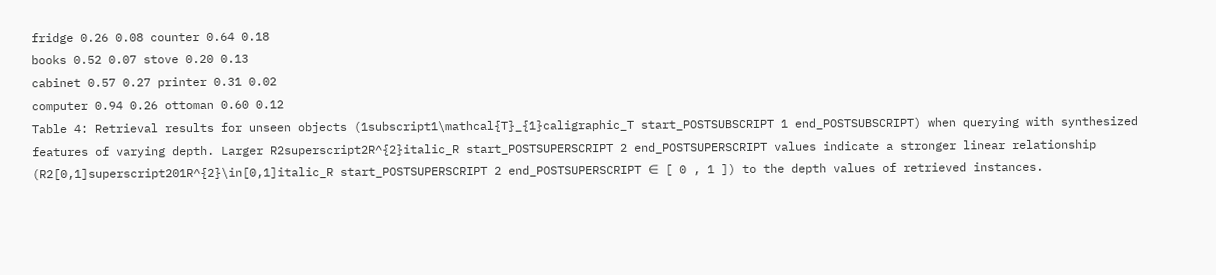fridge 0.26 0.08 counter 0.64 0.18
books 0.52 0.07 stove 0.20 0.13
cabinet 0.57 0.27 printer 0.31 0.02
computer 0.94 0.26 ottoman 0.60 0.12
Table 4: Retrieval results for unseen objects (1subscript1\mathcal{T}_{1}caligraphic_T start_POSTSUBSCRIPT 1 end_POSTSUBSCRIPT) when querying with synthesized features of varying depth. Larger R2superscript2R^{2}italic_R start_POSTSUPERSCRIPT 2 end_POSTSUPERSCRIPT values indicate a stronger linear relationship (R2[0,1]superscript201R^{2}\in[0,1]italic_R start_POSTSUPERSCRIPT 2 end_POSTSUPERSCRIPT ∈ [ 0 , 1 ]) to the depth values of retrieved instances.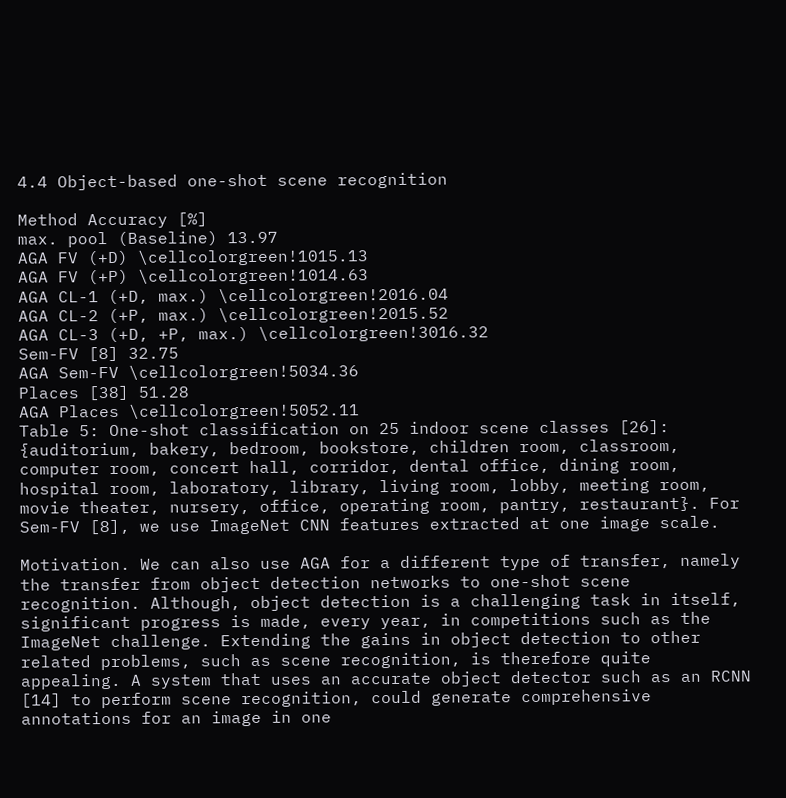4.4 Object-based one-shot scene recognition

Method Accuracy [%]
max. pool (Baseline) 13.97
AGA FV (+D) \cellcolorgreen!1015.13
AGA FV (+P) \cellcolorgreen!1014.63
AGA CL-1 (+D, max.) \cellcolorgreen!2016.04
AGA CL-2 (+P, max.) \cellcolorgreen!2015.52
AGA CL-3 (+D, +P, max.) \cellcolorgreen!3016.32
Sem-FV [8] 32.75
AGA Sem-FV \cellcolorgreen!5034.36
Places [38] 51.28
AGA Places \cellcolorgreen!5052.11
Table 5: One-shot classification on 25 indoor scene classes [26]: {auditorium, bakery, bedroom, bookstore, children room, classroom, computer room, concert hall, corridor, dental office, dining room, hospital room, laboratory, library, living room, lobby, meeting room, movie theater, nursery, office, operating room, pantry, restaurant}. For Sem-FV [8], we use ImageNet CNN features extracted at one image scale.

Motivation. We can also use AGA for a different type of transfer, namely the transfer from object detection networks to one-shot scene recognition. Although, object detection is a challenging task in itself, significant progress is made, every year, in competitions such as the ImageNet challenge. Extending the gains in object detection to other related problems, such as scene recognition, is therefore quite appealing. A system that uses an accurate object detector such as an RCNN [14] to perform scene recognition, could generate comprehensive annotations for an image in one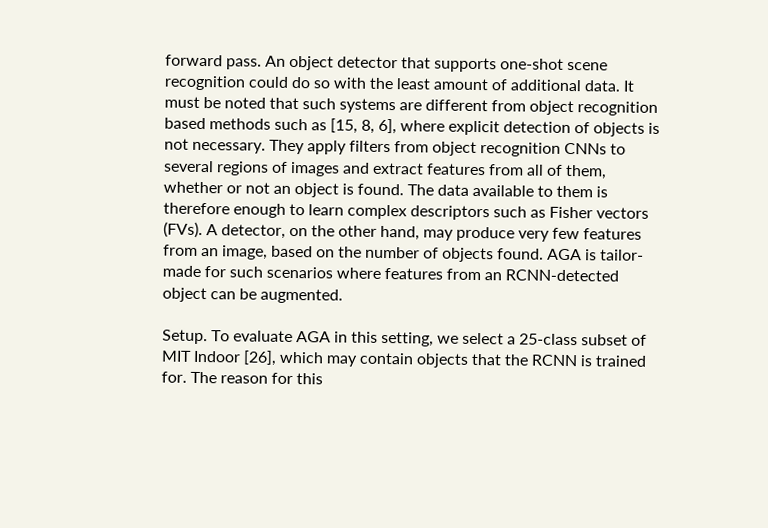forward pass. An object detector that supports one-shot scene recognition could do so with the least amount of additional data. It must be noted that such systems are different from object recognition based methods such as [15, 8, 6], where explicit detection of objects is not necessary. They apply filters from object recognition CNNs to several regions of images and extract features from all of them, whether or not an object is found. The data available to them is therefore enough to learn complex descriptors such as Fisher vectors (FVs). A detector, on the other hand, may produce very few features from an image, based on the number of objects found. AGA is tailor-made for such scenarios where features from an RCNN-detected object can be augmented.

Setup. To evaluate AGA in this setting, we select a 25-class subset of MIT Indoor [26], which may contain objects that the RCNN is trained for. The reason for this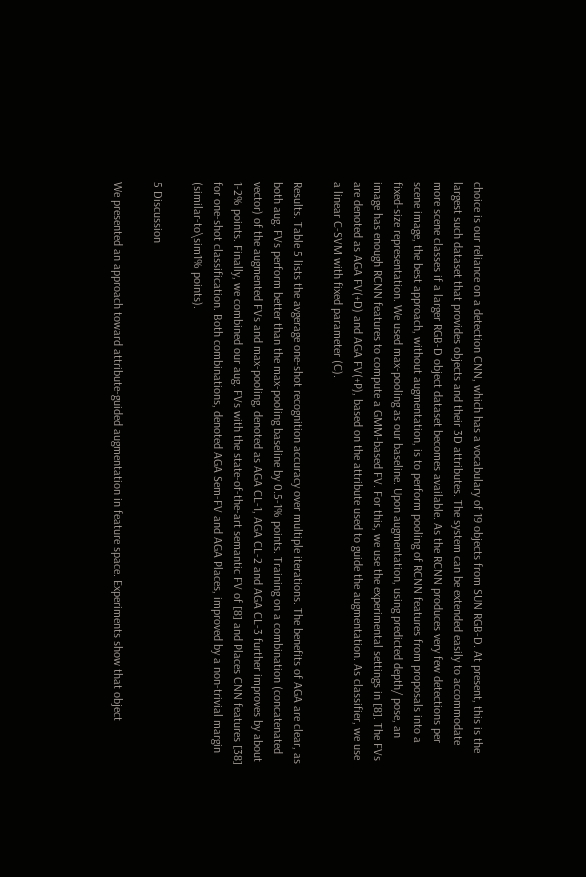choice is our reliance on a detection CNN, which has a vocabulary of 19 objects from SUN RGB-D. At present, this is the largest such dataset that provides objects and their 3D attributes. The system can be extended easily to accommodate more scene classes if a larger RGB-D object dataset becomes available. As the RCNN produces very few detections per scene image, the best approach, without augmentation, is to perform pooling of RCNN features from proposals into a fixed-size representation. We used max-pooling as our baseline. Upon augmentation, using predicted depth/ pose, an image has enough RCNN features to compute a GMM-based FV. For this, we use the experimental settings in [8]. The FVs are denoted as AGA FV(+D) and AGA FV(+P), based on the attribute used to guide the augmentation. As classifier, we use a linear C-SVM with fixed parameter (C).

Results. Table 5 lists the avgerage one-shot recognition accuracy over multiple iterations. The benefits of AGA are clear, as both aug. FVs perform better than the max-pooling baseline by 0.5-1% points. Training on a combination (concatenated vector) of the augmented FVs and max-pooling, denoted as AGA CL-1, AGA CL-2 and AGA CL-3 further improves by about 1-2% points. Finally, we combined our aug. FVs with the state-of-the-art semantic FV of [8] and Places CNN features [38] for one-shot classification. Both combinations, denoted AGA Sem-FV and AGA Places, improved by a non-trivial margin (similar-to\sim1% points).

5 Discussion

We presented an approach toward attribute-guided augmentation in feature space. Experiments show that object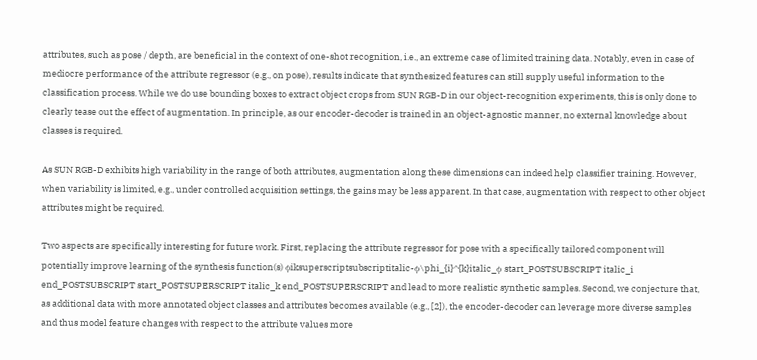attributes, such as pose / depth, are beneficial in the context of one-shot recognition, i.e., an extreme case of limited training data. Notably, even in case of mediocre performance of the attribute regressor (e.g., on pose), results indicate that synthesized features can still supply useful information to the classification process. While we do use bounding boxes to extract object crops from SUN RGB-D in our object-recognition experiments, this is only done to clearly tease out the effect of augmentation. In principle, as our encoder-decoder is trained in an object-agnostic manner, no external knowledge about classes is required.

As SUN RGB-D exhibits high variability in the range of both attributes, augmentation along these dimensions can indeed help classifier training. However, when variability is limited, e.g., under controlled acquisition settings, the gains may be less apparent. In that case, augmentation with respect to other object attributes might be required.

Two aspects are specifically interesting for future work. First, replacing the attribute regressor for pose with a specifically tailored component will potentially improve learning of the synthesis function(s) ϕiksuperscriptsubscriptitalic-ϕ\phi_{i}^{k}italic_ϕ start_POSTSUBSCRIPT italic_i end_POSTSUBSCRIPT start_POSTSUPERSCRIPT italic_k end_POSTSUPERSCRIPT and lead to more realistic synthetic samples. Second, we conjecture that, as additional data with more annotated object classes and attributes becomes available (e.g., [2]), the encoder-decoder can leverage more diverse samples and thus model feature changes with respect to the attribute values more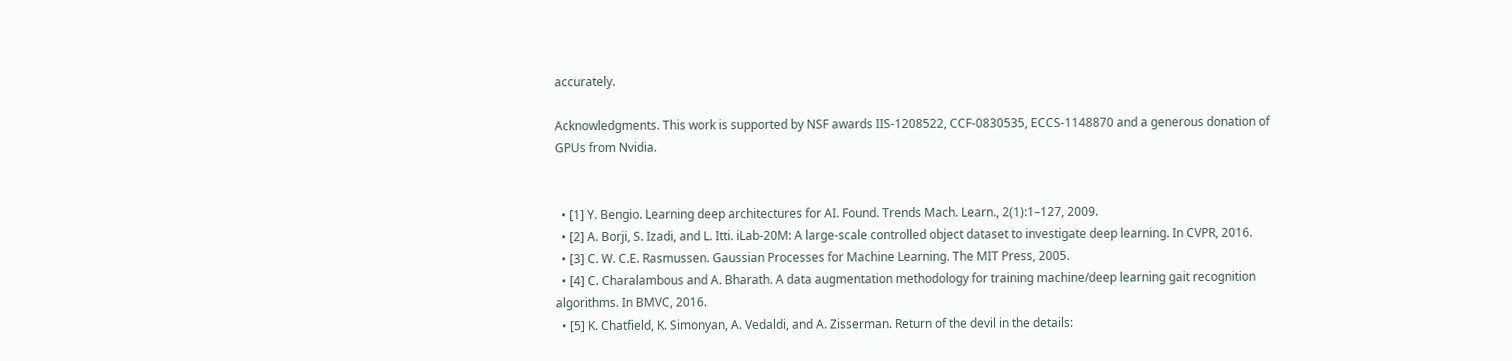accurately.

Acknowledgments. This work is supported by NSF awards IIS-1208522, CCF-0830535, ECCS-1148870 and a generous donation of GPUs from Nvidia.


  • [1] Y. Bengio. Learning deep architectures for AI. Found. Trends Mach. Learn., 2(1):1–127, 2009.
  • [2] A. Borji, S. Izadi, and L. Itti. iLab-20M: A large-scale controlled object dataset to investigate deep learning. In CVPR, 2016.
  • [3] C. W. C.E. Rasmussen. Gaussian Processes for Machine Learning. The MIT Press, 2005.
  • [4] C. Charalambous and A. Bharath. A data augmentation methodology for training machine/deep learning gait recognition algorithms. In BMVC, 2016.
  • [5] K. Chatfield, K. Simonyan, A. Vedaldi, and A. Zisserman. Return of the devil in the details: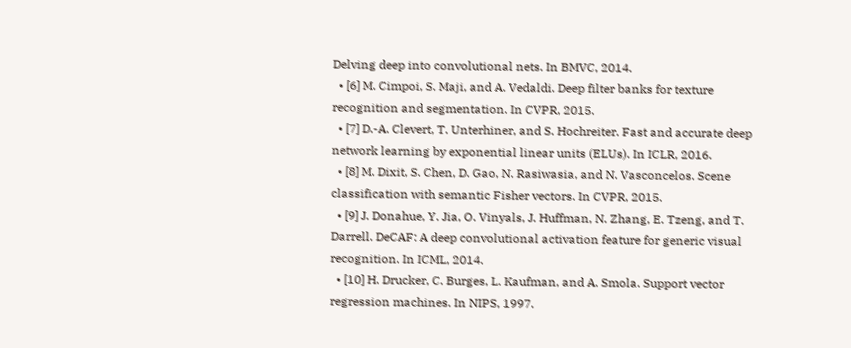Delving deep into convolutional nets. In BMVC, 2014.
  • [6] M. Cimpoi, S. Maji, and A. Vedaldi. Deep filter banks for texture recognition and segmentation. In CVPR, 2015.
  • [7] D.-A. Clevert, T. Unterhiner, and S. Hochreiter. Fast and accurate deep network learning by exponential linear units (ELUs). In ICLR, 2016.
  • [8] M. Dixit, S. Chen, D. Gao, N. Rasiwasia, and N. Vasconcelos. Scene classification with semantic Fisher vectors. In CVPR, 2015.
  • [9] J. Donahue, Y. Jia, O. Vinyals, J. Huffman, N. Zhang, E. Tzeng, and T. Darrell. DeCAF: A deep convolutional activation feature for generic visual recognition. In ICML, 2014.
  • [10] H. Drucker, C. Burges, L. Kaufman, and A. Smola. Support vector regression machines. In NIPS, 1997.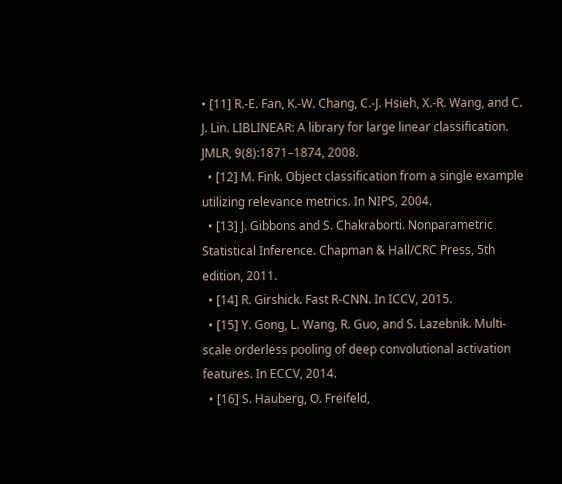• [11] R.-E. Fan, K.-W. Chang, C.-J. Hsieh, X.-R. Wang, and C. J. Lin. LIBLINEAR: A library for large linear classification. JMLR, 9(8):1871–1874, 2008.
  • [12] M. Fink. Object classification from a single example utilizing relevance metrics. In NIPS, 2004.
  • [13] J. Gibbons and S. Chakraborti. Nonparametric Statistical Inference. Chapman & Hall/CRC Press, 5th edition, 2011.
  • [14] R. Girshick. Fast R-CNN. In ICCV, 2015.
  • [15] Y. Gong, L. Wang, R. Guo, and S. Lazebnik. Multi-scale orderless pooling of deep convolutional activation features. In ECCV, 2014.
  • [16] S. Hauberg, O. Freifeld,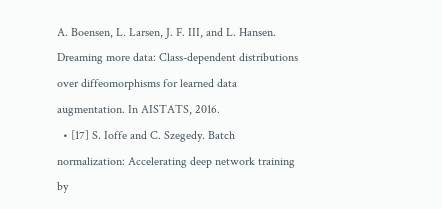A. Boensen, L. Larsen, J. F. III, and L. Hansen. Dreaming more data: Class-dependent distributions over diffeomorphisms for learned data augmentation. In AISTATS, 2016.
  • [17] S. Ioffe and C. Szegedy. Batch normalization: Accelerating deep network training by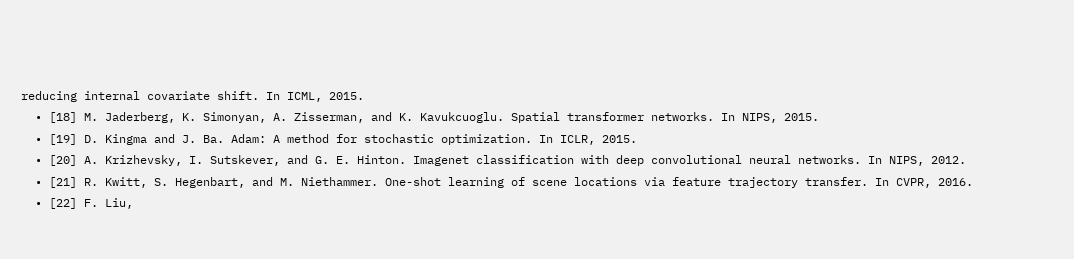reducing internal covariate shift. In ICML, 2015.
  • [18] M. Jaderberg, K. Simonyan, A. Zisserman, and K. Kavukcuoglu. Spatial transformer networks. In NIPS, 2015.
  • [19] D. Kingma and J. Ba. Adam: A method for stochastic optimization. In ICLR, 2015.
  • [20] A. Krizhevsky, I. Sutskever, and G. E. Hinton. Imagenet classification with deep convolutional neural networks. In NIPS, 2012.
  • [21] R. Kwitt, S. Hegenbart, and M. Niethammer. One-shot learning of scene locations via feature trajectory transfer. In CVPR, 2016.
  • [22] F. Liu,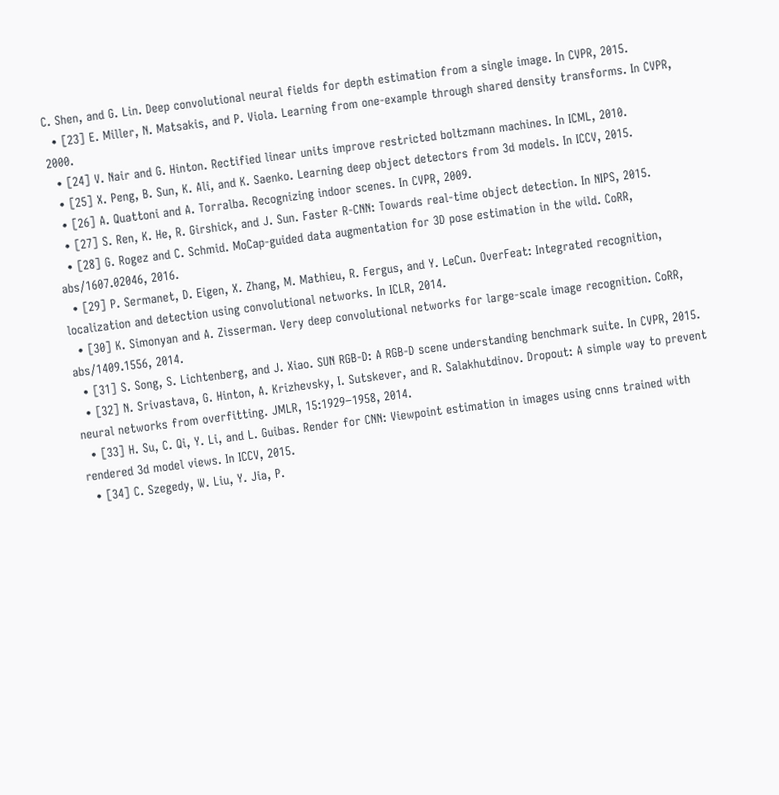C. Shen, and G. Lin. Deep convolutional neural fields for depth estimation from a single image. In CVPR, 2015.
  • [23] E. Miller, N. Matsakis, and P. Viola. Learning from one-example through shared density transforms. In CVPR, 2000.
  • [24] V. Nair and G. Hinton. Rectified linear units improve restricted boltzmann machines. In ICML, 2010.
  • [25] X. Peng, B. Sun, K. Ali, and K. Saenko. Learning deep object detectors from 3d models. In ICCV, 2015.
  • [26] A. Quattoni and A. Torralba. Recognizing indoor scenes. In CVPR, 2009.
  • [27] S. Ren, K. He, R. Girshick, and J. Sun. Faster R-CNN: Towards real-time object detection. In NIPS, 2015.
  • [28] G. Rogez and C. Schmid. MoCap-guided data augmentation for 3D pose estimation in the wild. CoRR, abs/1607.02046, 2016.
  • [29] P. Sermanet, D. Eigen, X. Zhang, M. Mathieu, R. Fergus, and Y. LeCun. OverFeat: Integrated recognition, localization and detection using convolutional networks. In ICLR, 2014.
  • [30] K. Simonyan and A. Zisserman. Very deep convolutional networks for large-scale image recognition. CoRR, abs/1409.1556, 2014.
  • [31] S. Song, S. Lichtenberg, and J. Xiao. SUN RGB-D: A RGB-D scene understanding benchmark suite. In CVPR, 2015.
  • [32] N. Srivastava, G. Hinton, A. Krizhevsky, I. Sutskever, and R. Salakhutdinov. Dropout: A simple way to prevent neural networks from overfitting. JMLR, 15:1929−1958, 2014.
  • [33] H. Su, C. Qi, Y. Li, and L. Guibas. Render for CNN: Viewpoint estimation in images using cnns trained with rendered 3d model views. In ICCV, 2015.
  • [34] C. Szegedy, W. Liu, Y. Jia, P.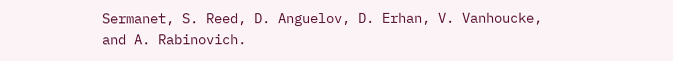Sermanet, S. Reed, D. Anguelov, D. Erhan, V. Vanhoucke, and A. Rabinovich.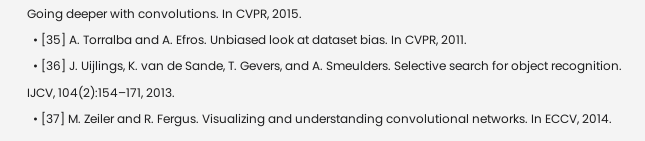Going deeper with convolutions. In CVPR, 2015.
  • [35] A. Torralba and A. Efros. Unbiased look at dataset bias. In CVPR, 2011.
  • [36] J. Uijlings, K. van de Sande, T. Gevers, and A. Smeulders. Selective search for object recognition. IJCV, 104(2):154–171, 2013.
  • [37] M. Zeiler and R. Fergus. Visualizing and understanding convolutional networks. In ECCV, 2014.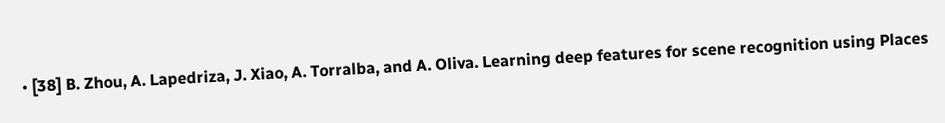• [38] B. Zhou, A. Lapedriza, J. Xiao, A. Torralba, and A. Oliva. Learning deep features for scene recognition using Places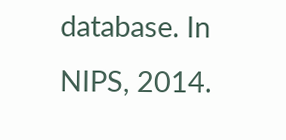database. In NIPS, 2014.